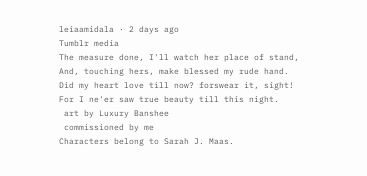leiaamidala · 2 days ago
Tumblr media
The measure done, I'll watch her place of stand,
And, touching hers, make blessed my rude hand.
Did my heart love till now? forswear it, sight!
For I ne'er saw true beauty till this night.
 art by Luxury Banshee
 commissioned by me
Characters belong to Sarah J. Maas.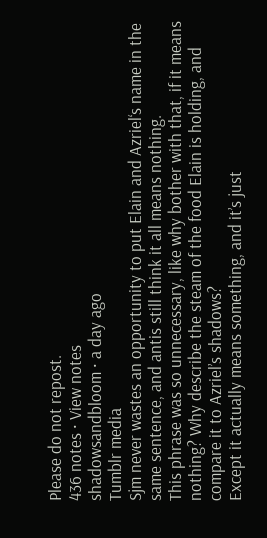Please do not repost.
436 notes · View notes
shadowsandbloom · a day ago
Tumblr media
Sjm never wastes an opportunity to put Elain and Azriel‘s name in the same sentence, and antis still think it all means nothing.
This phrase was so unnecessary, like why bother with that, if it means nothing? Why describe the steam of the food Elain is holding, and compare it to Azriel’s shadows?
Except it actually means something, and it’s just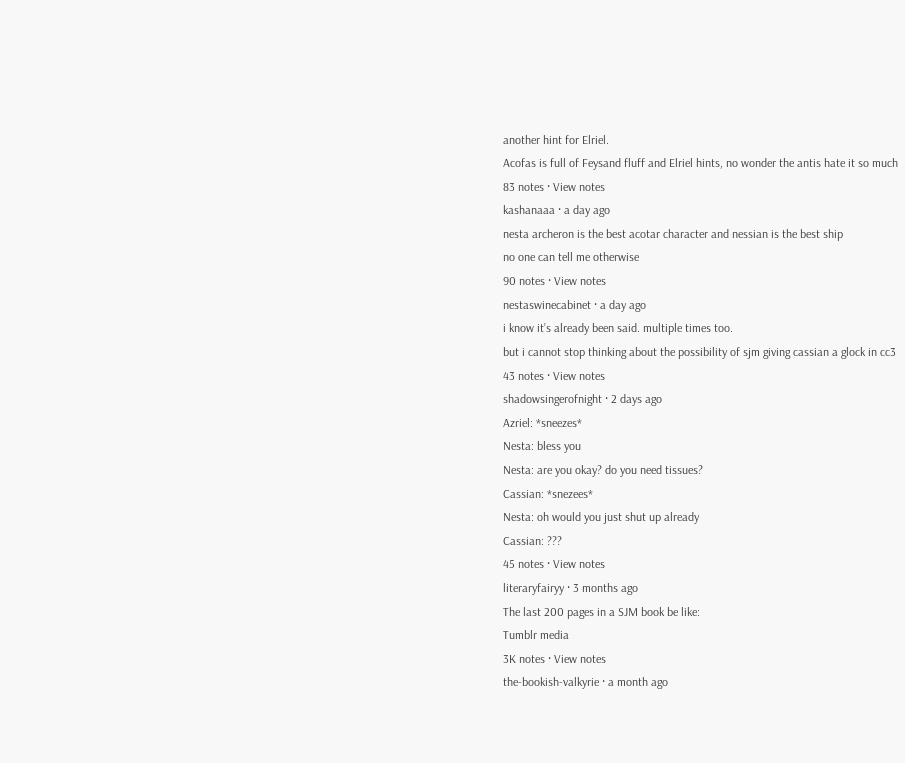another hint for Elriel.
Acofas is full of Feysand fluff and Elriel hints, no wonder the antis hate it so much
83 notes · View notes
kashanaaa · a day ago
nesta archeron is the best acotar character and nessian is the best ship
no one can tell me otherwise
90 notes · View notes
nestaswinecabinet · a day ago
i know it’s already been said. multiple times too.
but i cannot stop thinking about the possibility of sjm giving cassian a glock in cc3
43 notes · View notes
shadowsingerofnight · 2 days ago
Azriel: *sneezes*
Nesta: bless you
Nesta: are you okay? do you need tissues?
Cassian: *snezees*
Nesta: oh would you just shut up already
Cassian: ???
45 notes · View notes
literaryfairyy · 3 months ago
The last 200 pages in a SJM book be like:
Tumblr media
3K notes · View notes
the-bookish-valkyrie · a month ago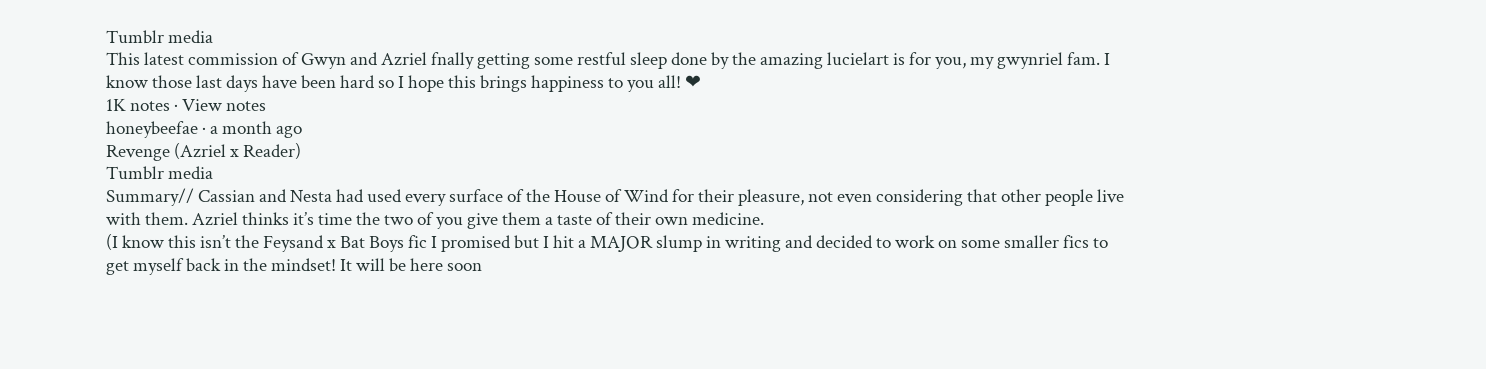Tumblr media
This latest commission of Gwyn and Azriel fnally getting some restful sleep done by the amazing lucielart is for you, my gwynriel fam. I know those last days have been hard so I hope this brings happiness to you all! ❤
1K notes · View notes
honeybeefae · a month ago
Revenge (Azriel x Reader)
Tumblr media
Summary// Cassian and Nesta had used every surface of the House of Wind for their pleasure, not even considering that other people live with them. Azriel thinks it’s time the two of you give them a taste of their own medicine.
(I know this isn’t the Feysand x Bat Boys fic I promised but I hit a MAJOR slump in writing and decided to work on some smaller fics to get myself back in the mindset! It will be here soon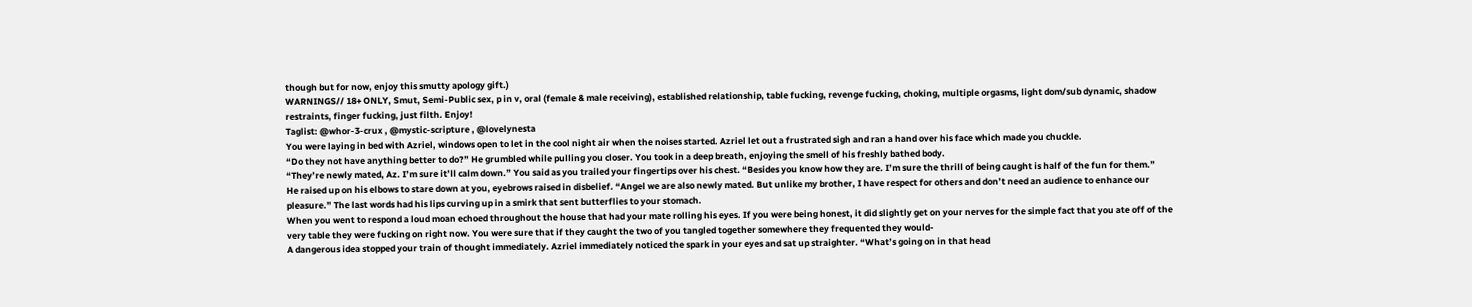though but for now, enjoy this smutty apology gift.)
WARNINGS// 18+ ONLY, Smut, Semi-Public sex, p in v, oral (female & male receiving), established relationship, table fucking, revenge fucking, choking, multiple orgasms, light dom/sub dynamic, shadow restraints, finger fucking, just filth. Enjoy!
Taglist: @whor-3-crux , @mystic-scripture , @lovelynesta
You were laying in bed with Azriel, windows open to let in the cool night air when the noises started. Azriel let out a frustrated sigh and ran a hand over his face which made you chuckle.
“Do they not have anything better to do?” He grumbled while pulling you closer. You took in a deep breath, enjoying the smell of his freshly bathed body.
“They’re newly mated, Az. I’m sure it’ll calm down.” You said as you trailed your fingertips over his chest. “Besides you know how they are. I’m sure the thrill of being caught is half of the fun for them.”
He raised up on his elbows to stare down at you, eyebrows raised in disbelief. “Angel we are also newly mated. But unlike my brother, I have respect for others and don’t need an audience to enhance our pleasure.” The last words had his lips curving up in a smirk that sent butterflies to your stomach.
When you went to respond a loud moan echoed throughout the house that had your mate rolling his eyes. If you were being honest, it did slightly get on your nerves for the simple fact that you ate off of the very table they were fucking on right now. You were sure that if they caught the two of you tangled together somewhere they frequented they would-
A dangerous idea stopped your train of thought immediately. Azriel immediately noticed the spark in your eyes and sat up straighter. “What’s going on in that head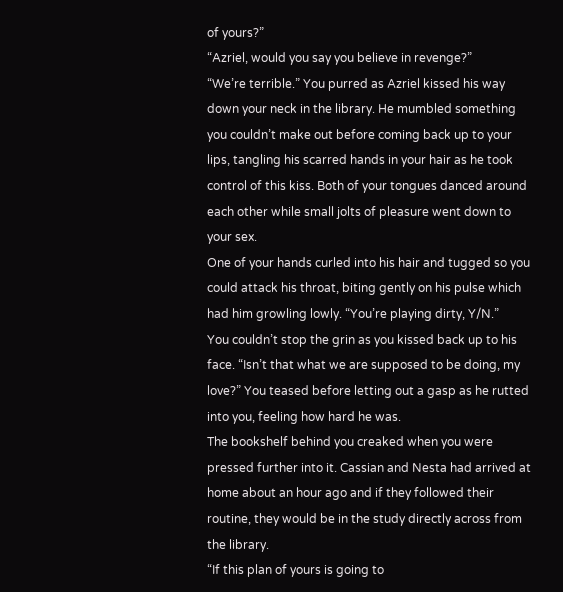of yours?”
“Azriel, would you say you believe in revenge?”
“We’re terrible.” You purred as Azriel kissed his way down your neck in the library. He mumbled something you couldn’t make out before coming back up to your lips, tangling his scarred hands in your hair as he took control of this kiss. Both of your tongues danced around each other while small jolts of pleasure went down to your sex.
One of your hands curled into his hair and tugged so you could attack his throat, biting gently on his pulse which had him growling lowly. “You’re playing dirty, Y/N.”
You couldn’t stop the grin as you kissed back up to his face. “Isn’t that what we are supposed to be doing, my love?” You teased before letting out a gasp as he rutted into you, feeling how hard he was.
The bookshelf behind you creaked when you were pressed further into it. Cassian and Nesta had arrived at home about an hour ago and if they followed their routine, they would be in the study directly across from the library.
“If this plan of yours is going to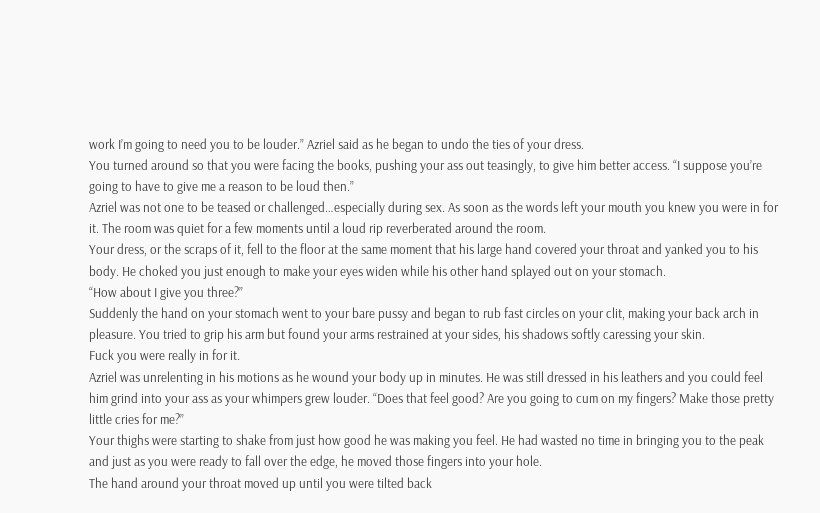work I’m going to need you to be louder.” Azriel said as he began to undo the ties of your dress.
You turned around so that you were facing the books, pushing your ass out teasingly, to give him better access. “I suppose you’re going to have to give me a reason to be loud then.”
Azriel was not one to be teased or challenged…especially during sex. As soon as the words left your mouth you knew you were in for it. The room was quiet for a few moments until a loud rip reverberated around the room.
Your dress, or the scraps of it, fell to the floor at the same moment that his large hand covered your throat and yanked you to his body. He choked you just enough to make your eyes widen while his other hand splayed out on your stomach.
“How about I give you three?”
Suddenly the hand on your stomach went to your bare pussy and began to rub fast circles on your clit, making your back arch in pleasure. You tried to grip his arm but found your arms restrained at your sides, his shadows softly caressing your skin.
Fuck you were really in for it.
Azriel was unrelenting in his motions as he wound your body up in minutes. He was still dressed in his leathers and you could feel him grind into your ass as your whimpers grew louder. “Does that feel good? Are you going to cum on my fingers? Make those pretty little cries for me?”
Your thighs were starting to shake from just how good he was making you feel. He had wasted no time in bringing you to the peak and just as you were ready to fall over the edge, he moved those fingers into your hole.
The hand around your throat moved up until you were tilted back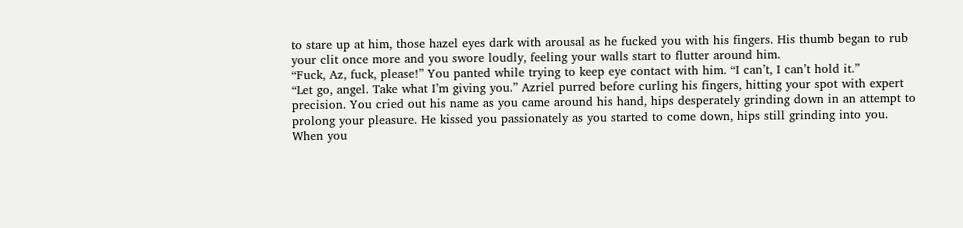to stare up at him, those hazel eyes dark with arousal as he fucked you with his fingers. His thumb began to rub your clit once more and you swore loudly, feeling your walls start to flutter around him.
“Fuck, Az, fuck, please!” You panted while trying to keep eye contact with him. “I can’t, I can’t hold it.”
“Let go, angel. Take what I’m giving you.” Azriel purred before curling his fingers, hitting your spot with expert precision. You cried out his name as you came around his hand, hips desperately grinding down in an attempt to prolong your pleasure. He kissed you passionately as you started to come down, hips still grinding into you.
When you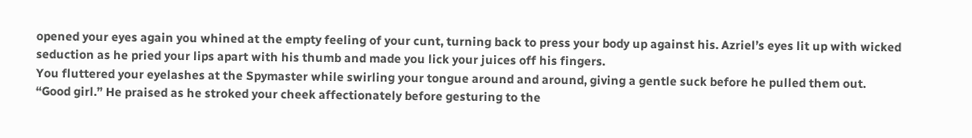opened your eyes again you whined at the empty feeling of your cunt, turning back to press your body up against his. Azriel’s eyes lit up with wicked seduction as he pried your lips apart with his thumb and made you lick your juices off his fingers.
You fluttered your eyelashes at the Spymaster while swirling your tongue around and around, giving a gentle suck before he pulled them out.
“Good girl.” He praised as he stroked your cheek affectionately before gesturing to the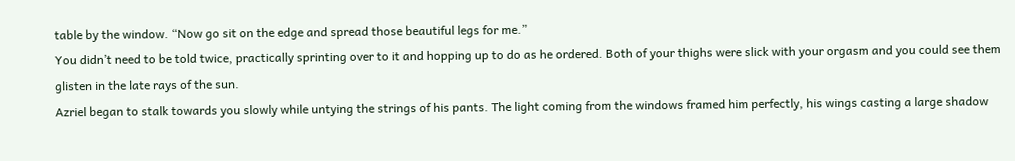table by the window. “Now go sit on the edge and spread those beautiful legs for me.”
You didn’t need to be told twice, practically sprinting over to it and hopping up to do as he ordered. Both of your thighs were slick with your orgasm and you could see them glisten in the late rays of the sun.
Azriel began to stalk towards you slowly while untying the strings of his pants. The light coming from the windows framed him perfectly, his wings casting a large shadow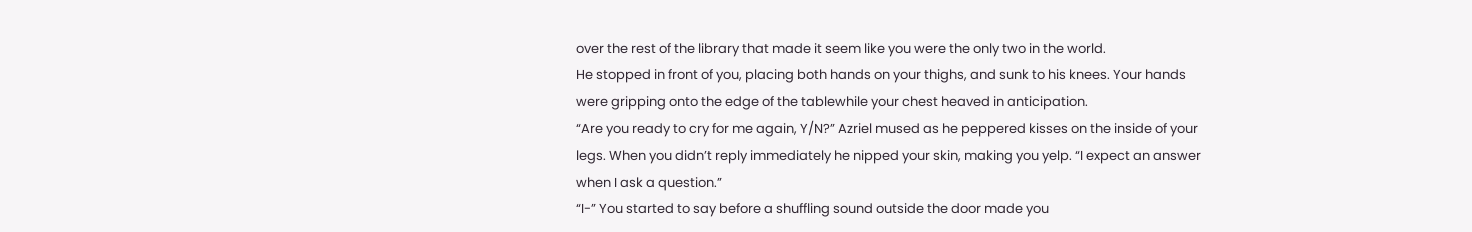over the rest of the library that made it seem like you were the only two in the world.
He stopped in front of you, placing both hands on your thighs, and sunk to his knees. Your hands were gripping onto the edge of the tablewhile your chest heaved in anticipation.
“Are you ready to cry for me again, Y/N?” Azriel mused as he peppered kisses on the inside of your legs. When you didn’t reply immediately he nipped your skin, making you yelp. “I expect an answer when I ask a question.”
“I-” You started to say before a shuffling sound outside the door made you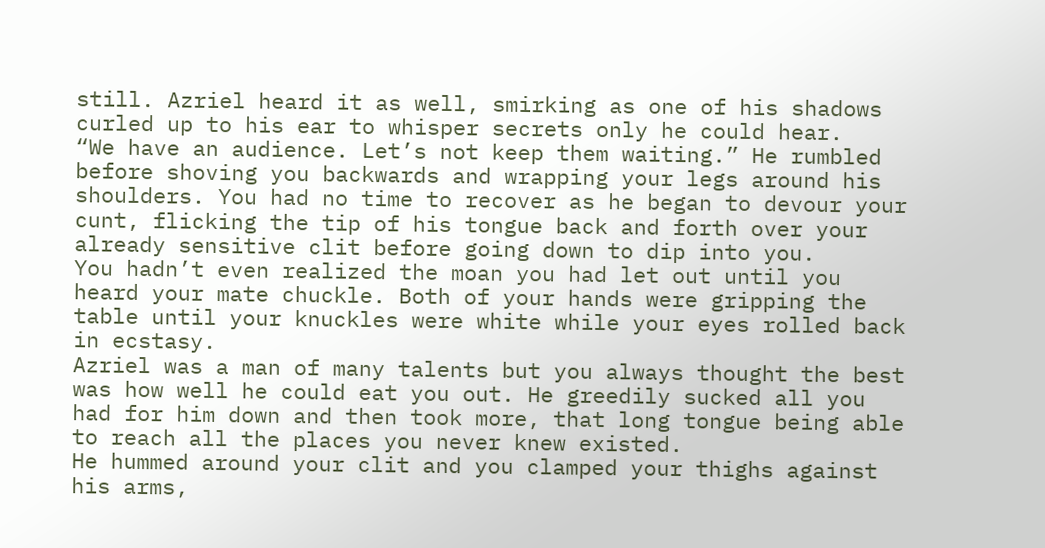still. Azriel heard it as well, smirking as one of his shadows curled up to his ear to whisper secrets only he could hear.
“We have an audience. Let’s not keep them waiting.” He rumbled before shoving you backwards and wrapping your legs around his shoulders. You had no time to recover as he began to devour your cunt, flicking the tip of his tongue back and forth over your already sensitive clit before going down to dip into you.
You hadn’t even realized the moan you had let out until you heard your mate chuckle. Both of your hands were gripping the table until your knuckles were white while your eyes rolled back in ecstasy.
Azriel was a man of many talents but you always thought the best was how well he could eat you out. He greedily sucked all you had for him down and then took more, that long tongue being able to reach all the places you never knew existed.
He hummed around your clit and you clamped your thighs against his arms,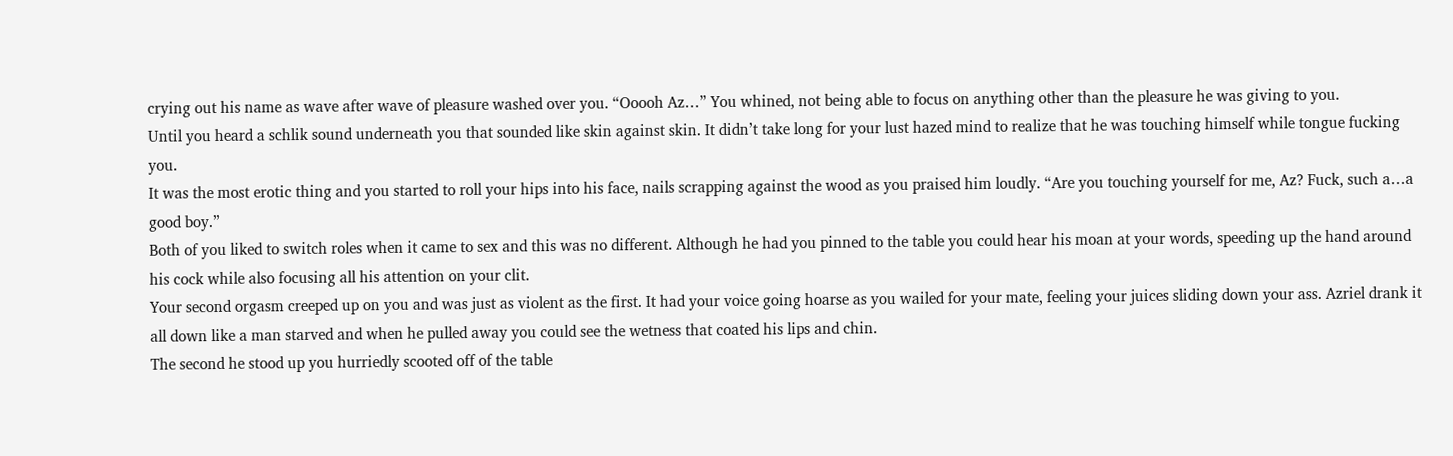crying out his name as wave after wave of pleasure washed over you. “Ooooh Az…” You whined, not being able to focus on anything other than the pleasure he was giving to you.
Until you heard a schlik sound underneath you that sounded like skin against skin. It didn’t take long for your lust hazed mind to realize that he was touching himself while tongue fucking you.
It was the most erotic thing and you started to roll your hips into his face, nails scrapping against the wood as you praised him loudly. “Are you touching yourself for me, Az? Fuck, such a…a good boy.”
Both of you liked to switch roles when it came to sex and this was no different. Although he had you pinned to the table you could hear his moan at your words, speeding up the hand around his cock while also focusing all his attention on your clit.
Your second orgasm creeped up on you and was just as violent as the first. It had your voice going hoarse as you wailed for your mate, feeling your juices sliding down your ass. Azriel drank it all down like a man starved and when he pulled away you could see the wetness that coated his lips and chin.
The second he stood up you hurriedly scooted off of the table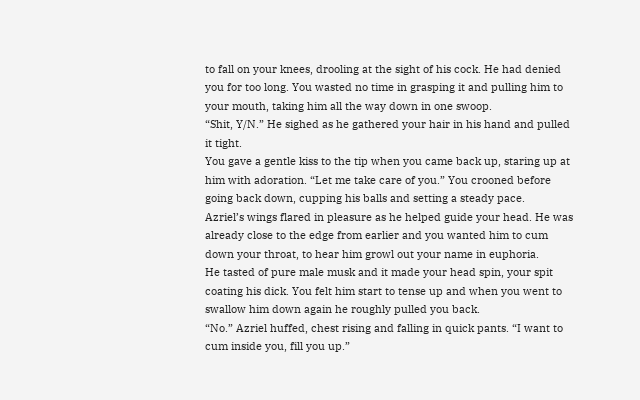to fall on your knees, drooling at the sight of his cock. He had denied you for too long. You wasted no time in grasping it and pulling him to your mouth, taking him all the way down in one swoop.
“Shit, Y/N.” He sighed as he gathered your hair in his hand and pulled it tight.
You gave a gentle kiss to the tip when you came back up, staring up at him with adoration. “Let me take care of you.” You crooned before going back down, cupping his balls and setting a steady pace.
Azriel’s wings flared in pleasure as he helped guide your head. He was already close to the edge from earlier and you wanted him to cum down your throat, to hear him growl out your name in euphoria.
He tasted of pure male musk and it made your head spin, your spit coating his dick. You felt him start to tense up and when you went to swallow him down again he roughly pulled you back.
“No.” Azriel huffed, chest rising and falling in quick pants. “I want to cum inside you, fill you up.”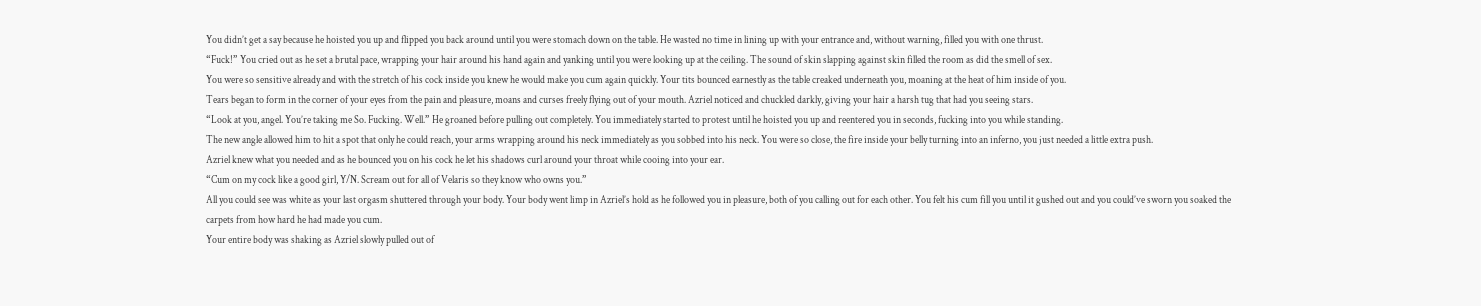You didn’t get a say because he hoisted you up and flipped you back around until you were stomach down on the table. He wasted no time in lining up with your entrance and, without warning, filled you with one thrust.
“Fuck!” You cried out as he set a brutal pace, wrapping your hair around his hand again and yanking until you were looking up at the ceiling. The sound of skin slapping against skin filled the room as did the smell of sex.
You were so sensitive already and with the stretch of his cock inside you knew he would make you cum again quickly. Your tits bounced earnestly as the table creaked underneath you, moaning at the heat of him inside of you.
Tears began to form in the corner of your eyes from the pain and pleasure, moans and curses freely flying out of your mouth. Azriel noticed and chuckled darkly, giving your hair a harsh tug that had you seeing stars.
“Look at you, angel. You’re taking me So. Fucking. Well.” He groaned before pulling out completely. You immediately started to protest until he hoisted you up and reentered you in seconds, fucking into you while standing.
The new angle allowed him to hit a spot that only he could reach, your arms wrapping around his neck immediately as you sobbed into his neck. You were so close, the fire inside your belly turning into an inferno, you just needed a little extra push.
Azriel knew what you needed and as he bounced you on his cock he let his shadows curl around your throat while cooing into your ear.
“Cum on my cock like a good girl, Y/N. Scream out for all of Velaris so they know who owns you.”
All you could see was white as your last orgasm shuttered through your body. Your body went limp in Azriel’s hold as he followed you in pleasure, both of you calling out for each other. You felt his cum fill you until it gushed out and you could’ve sworn you soaked the carpets from how hard he had made you cum.
Your entire body was shaking as Azriel slowly pulled out of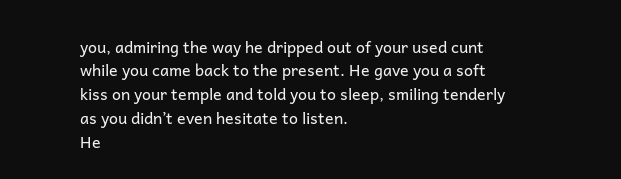you, admiring the way he dripped out of your used cunt while you came back to the present. He gave you a soft kiss on your temple and told you to sleep, smiling tenderly as you didn’t even hesitate to listen.
He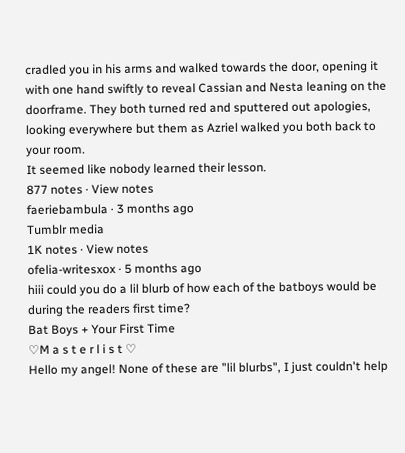cradled you in his arms and walked towards the door, opening it with one hand swiftly to reveal Cassian and Nesta leaning on the doorframe. They both turned red and sputtered out apologies, looking everywhere but them as Azriel walked you both back to your room.
It seemed like nobody learned their lesson.
877 notes · View notes
faeriebambula · 3 months ago
Tumblr media
1K notes · View notes
ofelia-writesxox · 5 months ago
hiii could you do a lil blurb of how each of the batboys would be during the readers first time?
Bat Boys + Your First Time
♡M a s t e r l i s t ♡
Hello my angel! None of these are "lil blurbs", I just couldn't help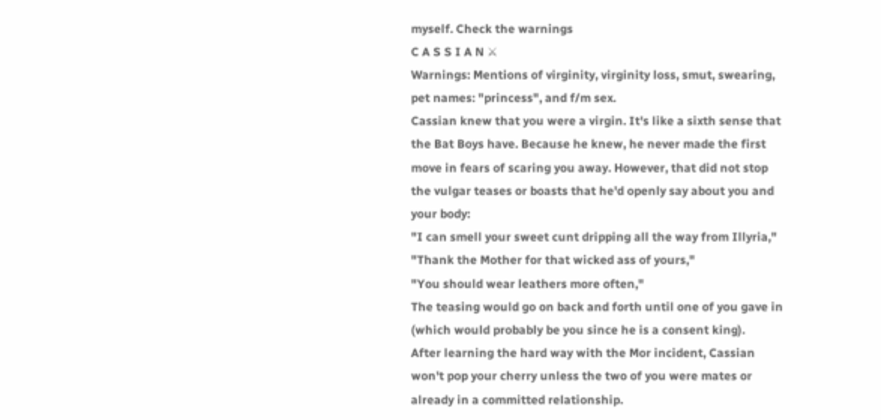myself. Check the warnings
C A S S I A N ⚔
Warnings: Mentions of virginity, virginity loss, smut, swearing, pet names: "princess", and f/m sex.
Cassian knew that you were a virgin. It's like a sixth sense that the Bat Boys have. Because he knew, he never made the first move in fears of scaring you away. However, that did not stop the vulgar teases or boasts that he'd openly say about you and your body:
"I can smell your sweet cunt dripping all the way from Illyria,"
"Thank the Mother for that wicked ass of yours,"
"You should wear leathers more often,"
The teasing would go on back and forth until one of you gave in (which would probably be you since he is a consent king).
After learning the hard way with the Mor incident, Cassian won't pop your cherry unless the two of you were mates or already in a committed relationship.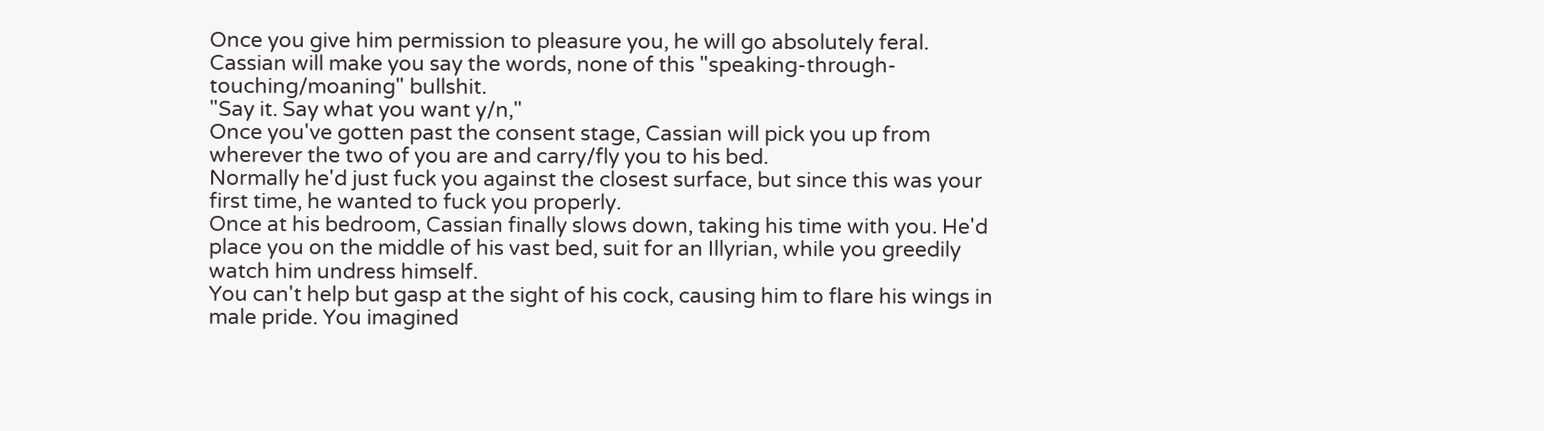Once you give him permission to pleasure you, he will go absolutely feral.
Cassian will make you say the words, none of this "speaking-through-touching/moaning" bullshit.
"Say it. Say what you want y/n,"
Once you've gotten past the consent stage, Cassian will pick you up from wherever the two of you are and carry/fly you to his bed.
Normally he'd just fuck you against the closest surface, but since this was your first time, he wanted to fuck you properly.
Once at his bedroom, Cassian finally slows down, taking his time with you. He'd place you on the middle of his vast bed, suit for an Illyrian, while you greedily watch him undress himself.
You can't help but gasp at the sight of his cock, causing him to flare his wings in male pride. You imagined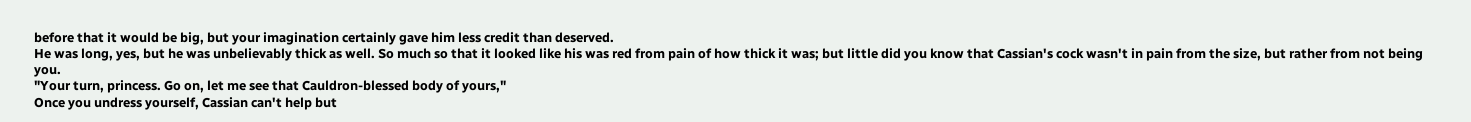before that it would be big, but your imagination certainly gave him less credit than deserved.
He was long, yes, but he was unbelievably thick as well. So much so that it looked like his was red from pain of how thick it was; but little did you know that Cassian's cock wasn't in pain from the size, but rather from not being you.
"Your turn, princess. Go on, let me see that Cauldron-blessed body of yours,"
Once you undress yourself, Cassian can't help but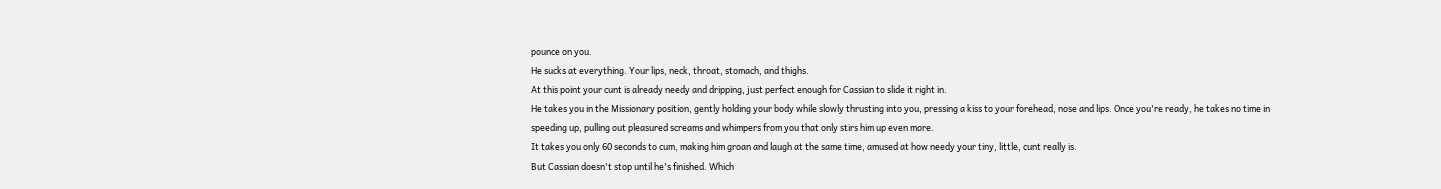pounce on you.
He sucks at everything. Your lips, neck, throat, stomach, and thighs.
At this point your cunt is already needy and dripping, just perfect enough for Cassian to slide it right in.
He takes you in the Missionary position, gently holding your body while slowly thrusting into you, pressing a kiss to your forehead, nose and lips. Once you're ready, he takes no time in speeding up, pulling out pleasured screams and whimpers from you that only stirs him up even more.
It takes you only 60 seconds to cum, making him groan and laugh at the same time, amused at how needy your tiny, little, cunt really is.
But Cassian doesn't stop until he's finished. Which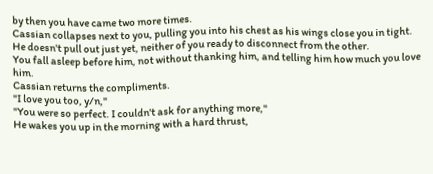by then you have came two more times.
Cassian collapses next to you, pulling you into his chest as his wings close you in tight. He doesn't pull out just yet, neither of you ready to disconnect from the other.
You fall asleep before him, not without thanking him, and telling him how much you love him.
Cassian returns the compliments.
"I love you too, y/n,"
"You were so perfect. I couldn't ask for anything more,"
He wakes you up in the morning with a hard thrust,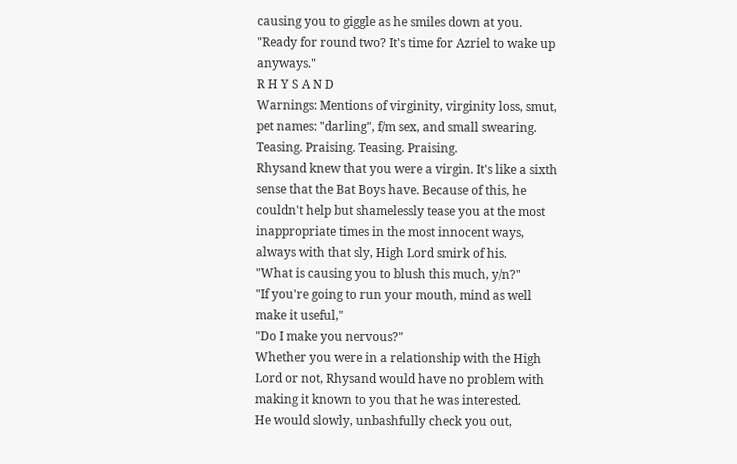causing you to giggle as he smiles down at you.
"Ready for round two? It's time for Azriel to wake up anyways."
R H Y S A N D
Warnings: Mentions of virginity, virginity loss, smut, pet names: "darling", f/m sex, and small swearing.
Teasing. Praising. Teasing. Praising.
Rhysand knew that you were a virgin. It's like a sixth sense that the Bat Boys have. Because of this, he couldn't help but shamelessly tease you at the most inappropriate times in the most innocent ways, always with that sly, High Lord smirk of his.
"What is causing you to blush this much, y/n?"
"If you're going to run your mouth, mind as well make it useful,"
"Do I make you nervous?"
Whether you were in a relationship with the High Lord or not, Rhysand would have no problem with making it known to you that he was interested.
He would slowly, unbashfully check you out,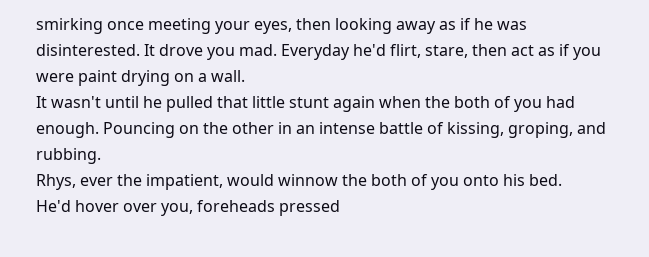smirking once meeting your eyes, then looking away as if he was disinterested. It drove you mad. Everyday he'd flirt, stare, then act as if you were paint drying on a wall.
It wasn't until he pulled that little stunt again when the both of you had enough. Pouncing on the other in an intense battle of kissing, groping, and rubbing.
Rhys, ever the impatient, would winnow the both of you onto his bed.
He'd hover over you, foreheads pressed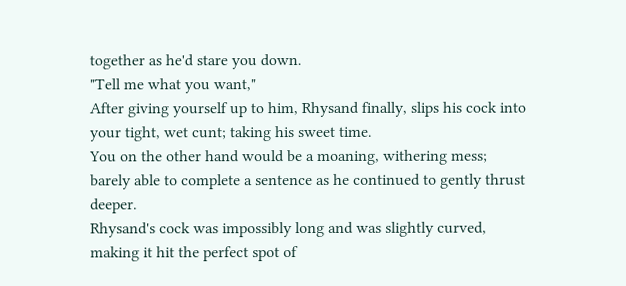together as he'd stare you down.
"Tell me what you want,"
After giving yourself up to him, Rhysand finally, slips his cock into your tight, wet cunt; taking his sweet time.
You on the other hand would be a moaning, withering mess; barely able to complete a sentence as he continued to gently thrust deeper.
Rhysand's cock was impossibly long and was slightly curved, making it hit the perfect spot of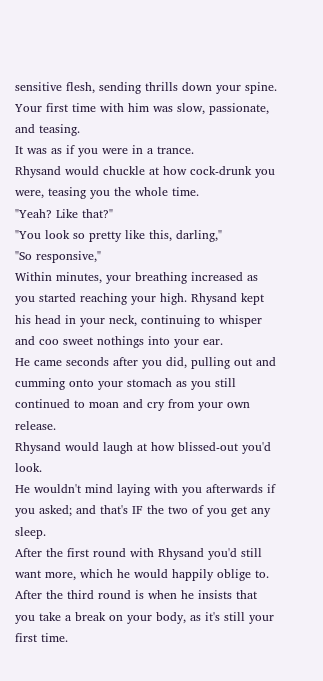sensitive flesh, sending thrills down your spine.
Your first time with him was slow, passionate, and teasing.
It was as if you were in a trance.
Rhysand would chuckle at how cock-drunk you were, teasing you the whole time.
"Yeah? Like that?"
"You look so pretty like this, darling,"
"So responsive,"
Within minutes, your breathing increased as you started reaching your high. Rhysand kept his head in your neck, continuing to whisper and coo sweet nothings into your ear.
He came seconds after you did, pulling out and cumming onto your stomach as you still continued to moan and cry from your own release.
Rhysand would laugh at how blissed-out you'd look.
He wouldn't mind laying with you afterwards if you asked; and that's IF the two of you get any sleep.
After the first round with Rhysand you'd still want more, which he would happily oblige to. After the third round is when he insists that you take a break on your body, as it's still your first time.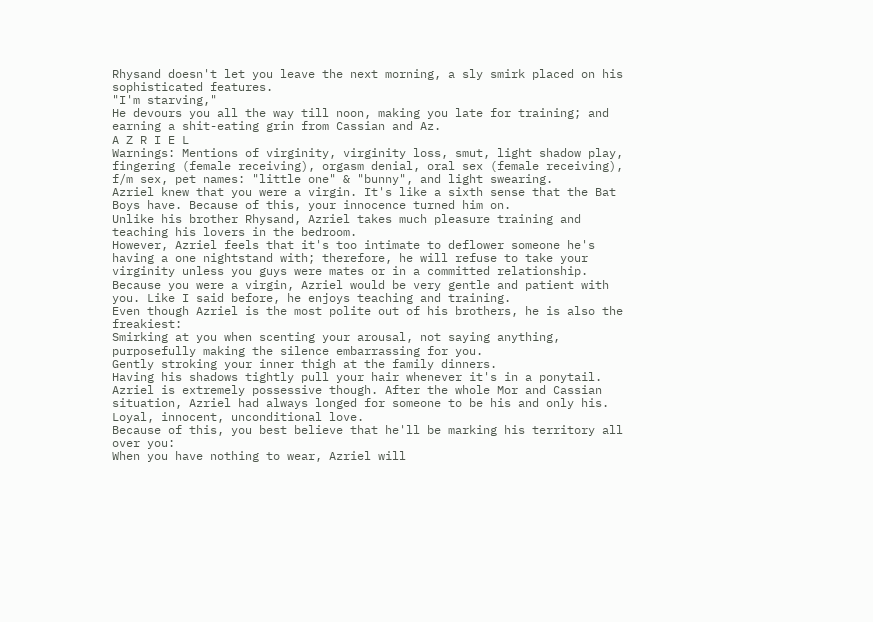Rhysand doesn't let you leave the next morning, a sly smirk placed on his sophisticated features.
"I'm starving,"
He devours you all the way till noon, making you late for training; and earning a shit-eating grin from Cassian and Az.
A Z R I E L
Warnings: Mentions of virginity, virginity loss, smut, light shadow play, fingering (female receiving), orgasm denial, oral sex (female receiving), f/m sex, pet names: "little one" & "bunny", and light swearing.
Azriel knew that you were a virgin. It's like a sixth sense that the Bat Boys have. Because of this, your innocence turned him on.
Unlike his brother Rhysand, Azriel takes much pleasure training and teaching his lovers in the bedroom.
However, Azriel feels that it's too intimate to deflower someone he's having a one nightstand with; therefore, he will refuse to take your virginity unless you guys were mates or in a committed relationship.
Because you were a virgin, Azriel would be very gentle and patient with you. Like I said before, he enjoys teaching and training.
Even though Azriel is the most polite out of his brothers, he is also the freakiest:
Smirking at you when scenting your arousal, not saying anything, purposefully making the silence embarrassing for you.
Gently stroking your inner thigh at the family dinners.
Having his shadows tightly pull your hair whenever it's in a ponytail.
Azriel is extremely possessive though. After the whole Mor and Cassian situation, Azriel had always longed for someone to be his and only his. Loyal, innocent, unconditional love.
Because of this, you best believe that he'll be marking his territory all over you:
When you have nothing to wear, Azriel will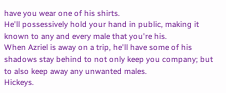have you wear one of his shirts.
He'll possessively hold your hand in public, making it known to any and every male that you're his.
When Azriel is away on a trip, he'll have some of his shadows stay behind to not only keep you company; but to also keep away any unwanted males.
Hickeys.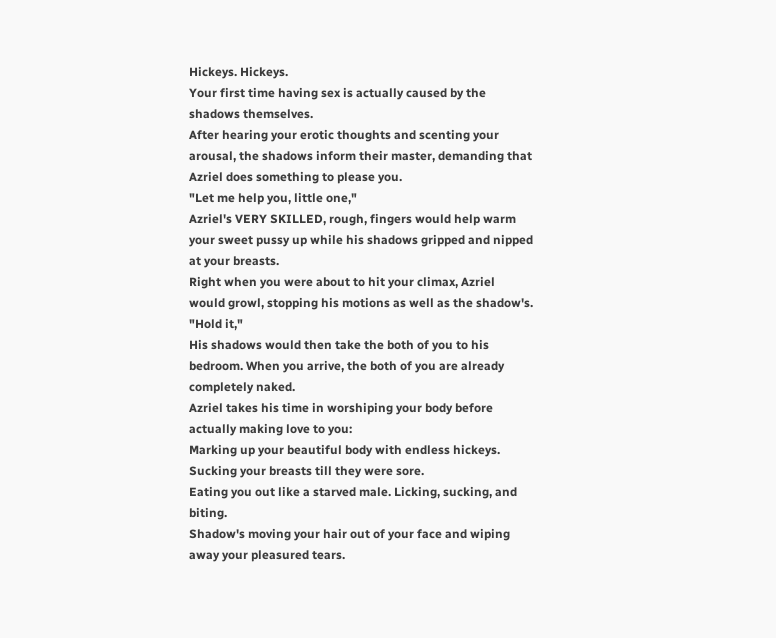Hickeys. Hickeys.
Your first time having sex is actually caused by the shadows themselves.
After hearing your erotic thoughts and scenting your arousal, the shadows inform their master, demanding that Azriel does something to please you.
"Let me help you, little one,"
Azriel's VERY SKILLED, rough, fingers would help warm your sweet pussy up while his shadows gripped and nipped at your breasts.
Right when you were about to hit your climax, Azriel would growl, stopping his motions as well as the shadow's.
"Hold it,"
His shadows would then take the both of you to his bedroom. When you arrive, the both of you are already completely naked.
Azriel takes his time in worshiping your body before actually making love to you:
Marking up your beautiful body with endless hickeys.
Sucking your breasts till they were sore.
Eating you out like a starved male. Licking, sucking, and biting.
Shadow's moving your hair out of your face and wiping away your pleasured tears.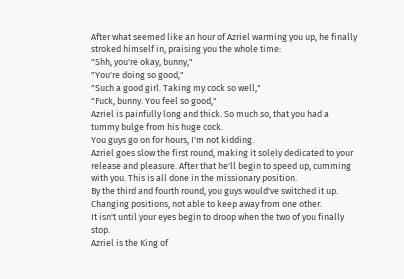After what seemed like an hour of Azriel warming you up, he finally stroked himself in, praising you the whole time:
"Shh, you're okay, bunny,"
"You're doing so good,"
"Such a good girl. Taking my cock so well,"
"Fuck, bunny. You feel so good,"
Azriel is painfully long and thick. So much so, that you had a tummy bulge from his huge cock.
You guys go on for hours, I'm not kidding.
Azriel goes slow the first round, making it solely dedicated to your release and pleasure. After that he'll begin to speed up, cumming with you. This is all done in the missionary position.
By the third and fourth round, you guys would've switched it up. Changing positions, not able to keep away from one other.
It isn't until your eyes begin to droop when the two of you finally stop.
Azriel is the King of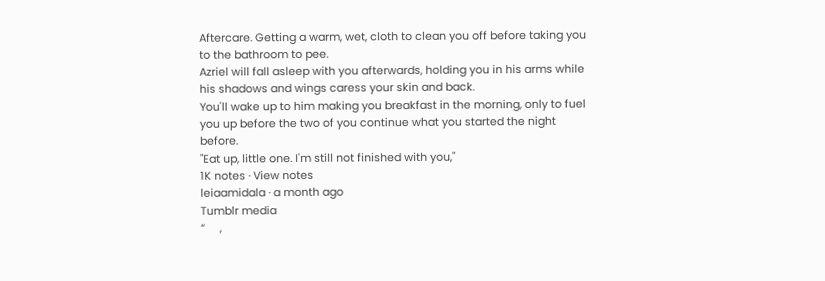Aftercare. Getting a warm, wet, cloth to clean you off before taking you to the bathroom to pee.
Azriel will fall asleep with you afterwards, holding you in his arms while his shadows and wings caress your skin and back.
You'll wake up to him making you breakfast in the morning, only to fuel you up before the two of you continue what you started the night before.
"Eat up, little one. I'm still not finished with you,"
1K notes · View notes
leiaamidala · a month ago
Tumblr media
“     ,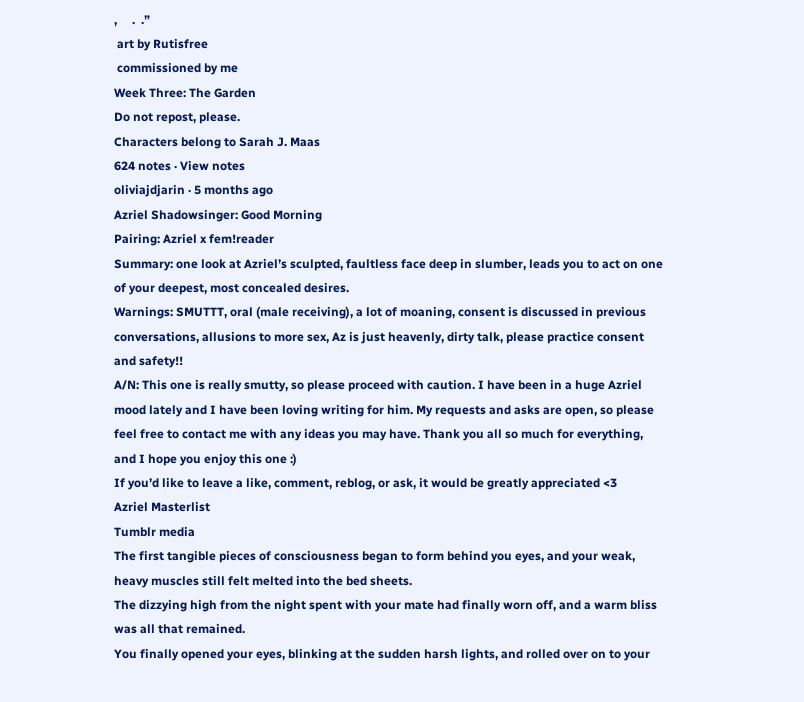,     .  .”
 art by Rutisfree
 commissioned by me
Week Three: The Garden
Do not repost, please.
Characters belong to Sarah J. Maas
624 notes · View notes
oliviajdjarin · 5 months ago
Azriel Shadowsinger: Good Morning
Pairing: Azriel x fem!reader
Summary: one look at Azriel’s sculpted, faultless face deep in slumber, leads you to act on one of your deepest, most concealed desires.
Warnings: SMUTTT, oral (male receiving), a lot of moaning, consent is discussed in previous conversations, allusions to more sex, Az is just heavenly, dirty talk, please practice consent and safety!!
A/N: This one is really smutty, so please proceed with caution. I have been in a huge Azriel mood lately and I have been loving writing for him. My requests and asks are open, so please feel free to contact me with any ideas you may have. Thank you all so much for everything, and I hope you enjoy this one :)
If you’d like to leave a like, comment, reblog, or ask, it would be greatly appreciated <3
Azriel Masterlist
Tumblr media
The first tangible pieces of consciousness began to form behind you eyes, and your weak, heavy muscles still felt melted into the bed sheets.
The dizzying high from the night spent with your mate had finally worn off, and a warm bliss was all that remained.
You finally opened your eyes, blinking at the sudden harsh lights, and rolled over on to your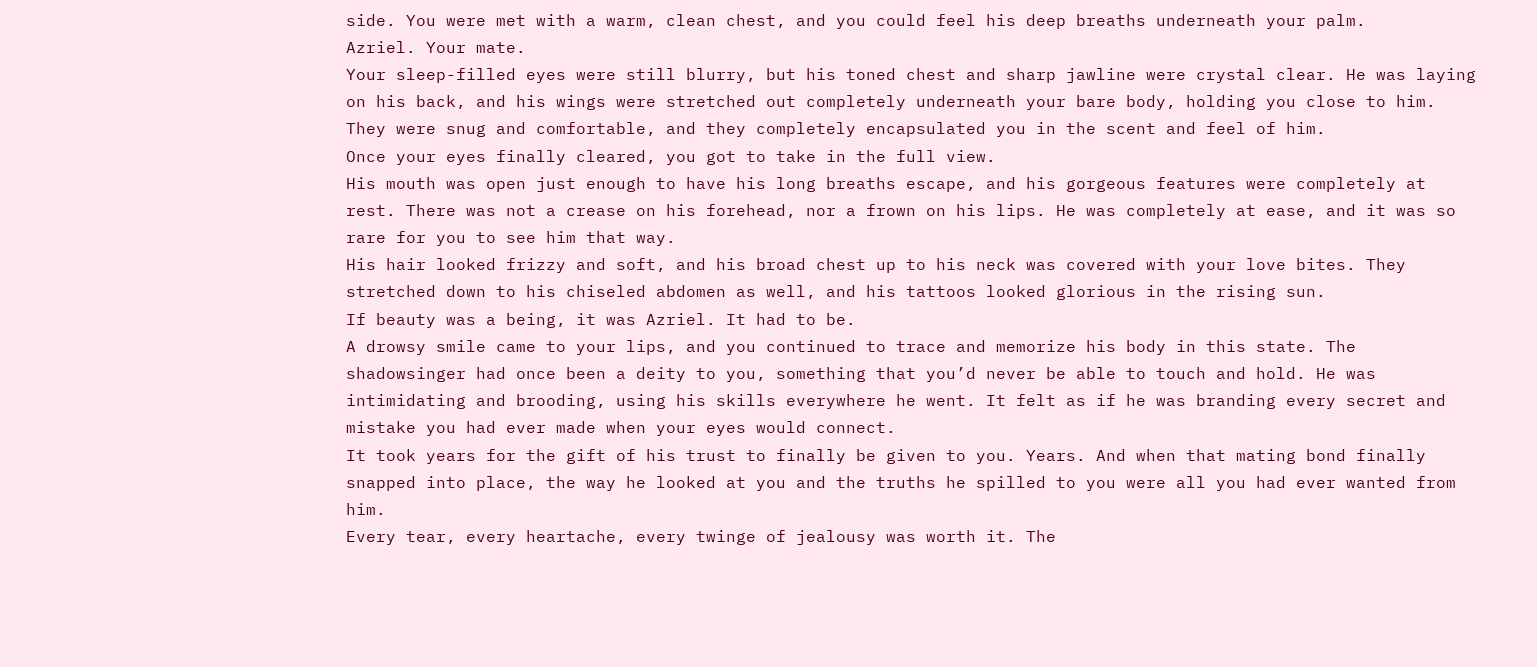side. You were met with a warm, clean chest, and you could feel his deep breaths underneath your palm.
Azriel. Your mate.
Your sleep-filled eyes were still blurry, but his toned chest and sharp jawline were crystal clear. He was laying on his back, and his wings were stretched out completely underneath your bare body, holding you close to him.
They were snug and comfortable, and they completely encapsulated you in the scent and feel of him.
Once your eyes finally cleared, you got to take in the full view.
His mouth was open just enough to have his long breaths escape, and his gorgeous features were completely at rest. There was not a crease on his forehead, nor a frown on his lips. He was completely at ease, and it was so rare for you to see him that way.
His hair looked frizzy and soft, and his broad chest up to his neck was covered with your love bites. They stretched down to his chiseled abdomen as well, and his tattoos looked glorious in the rising sun.
If beauty was a being, it was Azriel. It had to be.
A drowsy smile came to your lips, and you continued to trace and memorize his body in this state. The shadowsinger had once been a deity to you, something that you’d never be able to touch and hold. He was intimidating and brooding, using his skills everywhere he went. It felt as if he was branding every secret and mistake you had ever made when your eyes would connect.
It took years for the gift of his trust to finally be given to you. Years. And when that mating bond finally snapped into place, the way he looked at you and the truths he spilled to you were all you had ever wanted from him.
Every tear, every heartache, every twinge of jealousy was worth it. The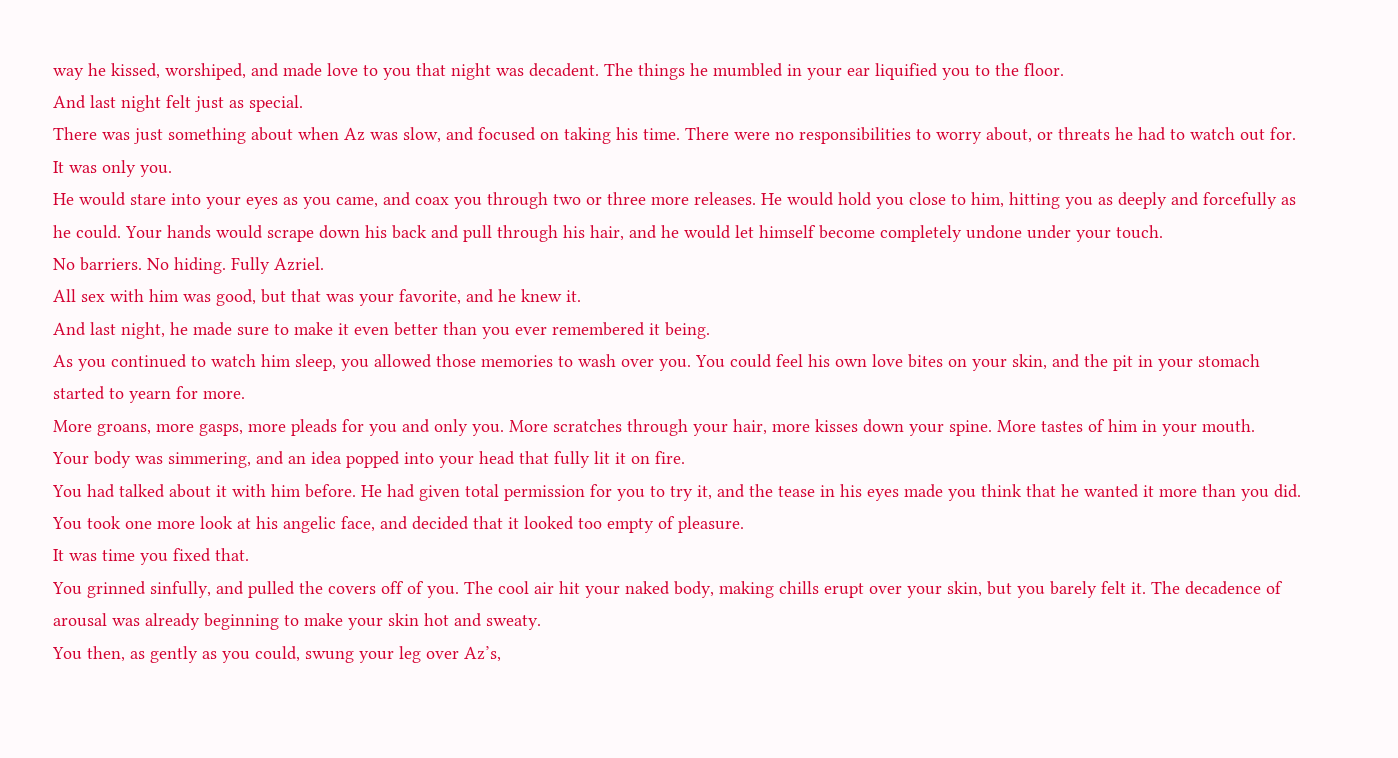way he kissed, worshiped, and made love to you that night was decadent. The things he mumbled in your ear liquified you to the floor.
And last night felt just as special.
There was just something about when Az was slow, and focused on taking his time. There were no responsibilities to worry about, or threats he had to watch out for.
It was only you.
He would stare into your eyes as you came, and coax you through two or three more releases. He would hold you close to him, hitting you as deeply and forcefully as he could. Your hands would scrape down his back and pull through his hair, and he would let himself become completely undone under your touch.
No barriers. No hiding. Fully Azriel.
All sex with him was good, but that was your favorite, and he knew it.
And last night, he made sure to make it even better than you ever remembered it being.
As you continued to watch him sleep, you allowed those memories to wash over you. You could feel his own love bites on your skin, and the pit in your stomach started to yearn for more.
More groans, more gasps, more pleads for you and only you. More scratches through your hair, more kisses down your spine. More tastes of him in your mouth.
Your body was simmering, and an idea popped into your head that fully lit it on fire.
You had talked about it with him before. He had given total permission for you to try it, and the tease in his eyes made you think that he wanted it more than you did.
You took one more look at his angelic face, and decided that it looked too empty of pleasure.
It was time you fixed that.
You grinned sinfully, and pulled the covers off of you. The cool air hit your naked body, making chills erupt over your skin, but you barely felt it. The decadence of arousal was already beginning to make your skin hot and sweaty.
You then, as gently as you could, swung your leg over Az’s,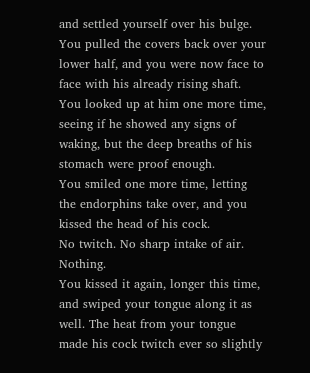and settled yourself over his bulge. You pulled the covers back over your lower half, and you were now face to face with his already rising shaft.
You looked up at him one more time, seeing if he showed any signs of waking, but the deep breaths of his stomach were proof enough.
You smiled one more time, letting the endorphins take over, and you kissed the head of his cock.
No twitch. No sharp intake of air. Nothing.
You kissed it again, longer this time, and swiped your tongue along it as well. The heat from your tongue made his cock twitch ever so slightly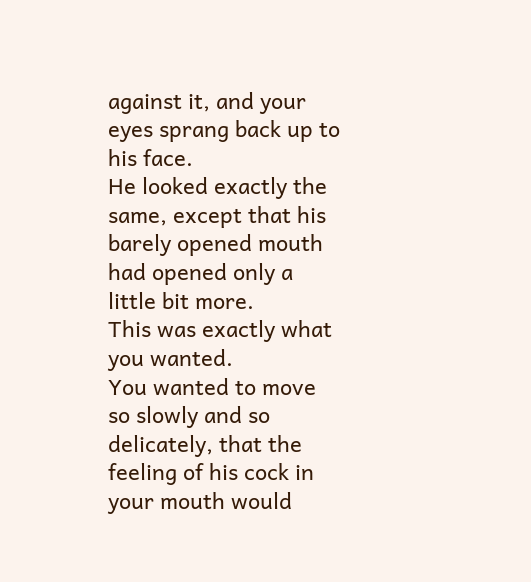against it, and your eyes sprang back up to his face.
He looked exactly the same, except that his barely opened mouth had opened only a little bit more.
This was exactly what you wanted.
You wanted to move so slowly and so delicately, that the feeling of his cock in your mouth would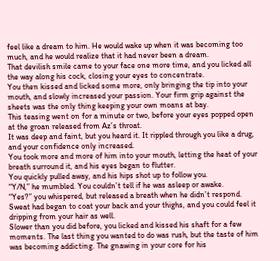feel like a dream to him. He would wake up when it was becoming too much, and he would realize that it had never been a dream.
That devilish smile came to your face one more time, and you licked all the way along his cock, closing your eyes to concentrate.
You then kissed and licked some more, only bringing the tip into your mouth, and slowly increased your passion. Your firm grip against the sheets was the only thing keeping your own moans at bay.
This teasing went on for a minute or two, before your eyes popped open at the groan released from Az’s throat.
It was deep and faint, but you heard it. It rippled through you like a drug, and your confidence only increased.
You took more and more of him into your mouth, letting the heat of your breath surround it, and his eyes began to flutter.
You quickly pulled away, and his hips shot up to follow you.
“Y/N,” he mumbled. You couldn’t tell if he was asleep or awake.
“Yes?” you whispered, but released a breath when he didn’t respond. Sweat had began to coat your back and your thighs, and you could feel it dripping from your hair as well.
Slower than you did before, you licked and kissed his shaft for a few moments. The last thing you wanted to do was rush, but the taste of him was becoming addicting. The gnawing in your core for his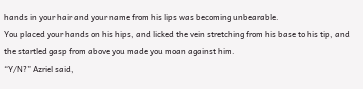hands in your hair and your name from his lips was becoming unbearable.
You placed your hands on his hips, and licked the vein stretching from his base to his tip, and the startled gasp from above you made you moan against him.
“Y/N?” Azriel said,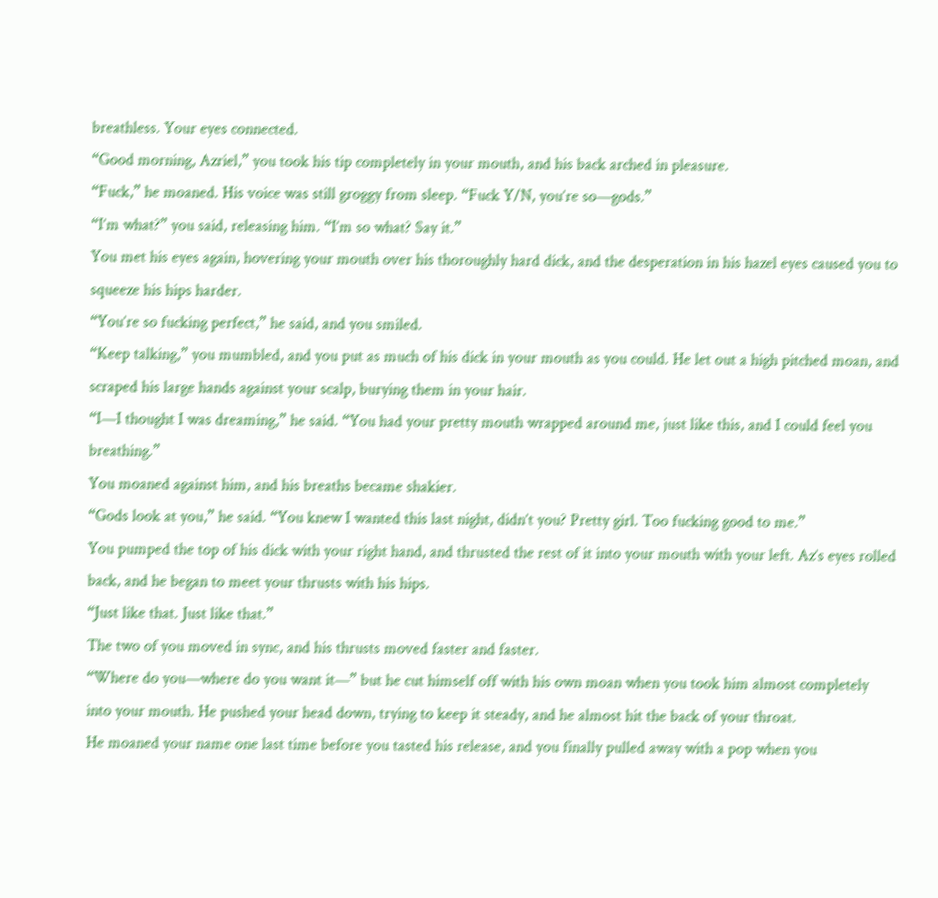breathless. Your eyes connected.
“Good morning, Azriel,” you took his tip completely in your mouth, and his back arched in pleasure.
“Fuck,” he moaned. His voice was still groggy from sleep. “Fuck Y/N, you’re so—gods.”
“I’m what?” you said, releasing him. “I’m so what? Say it.”
You met his eyes again, hovering your mouth over his thoroughly hard dick, and the desperation in his hazel eyes caused you to squeeze his hips harder.
“You’re so fucking perfect,” he said, and you smiled.
“Keep talking,” you mumbled, and you put as much of his dick in your mouth as you could. He let out a high pitched moan, and scraped his large hands against your scalp, burying them in your hair.
“I—I thought I was dreaming,” he said. “You had your pretty mouth wrapped around me, just like this, and I could feel you breathing.”
You moaned against him, and his breaths became shakier.
“Gods look at you,” he said. “You knew I wanted this last night, didn’t you? Pretty girl. Too fucking good to me.”
You pumped the top of his dick with your right hand, and thrusted the rest of it into your mouth with your left. Az’s eyes rolled back, and he began to meet your thrusts with his hips.
“Just like that. Just like that.”
The two of you moved in sync, and his thrusts moved faster and faster.
“Where do you—where do you want it—” but he cut himself off with his own moan when you took him almost completely into your mouth. He pushed your head down, trying to keep it steady, and he almost hit the back of your throat.
He moaned your name one last time before you tasted his release, and you finally pulled away with a pop when you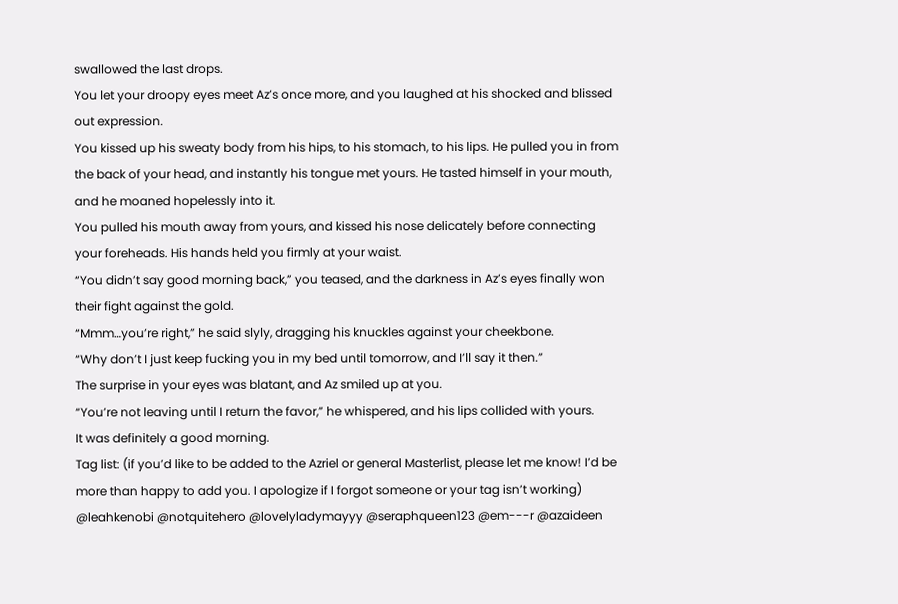swallowed the last drops.
You let your droopy eyes meet Az’s once more, and you laughed at his shocked and blissed out expression.
You kissed up his sweaty body from his hips, to his stomach, to his lips. He pulled you in from the back of your head, and instantly his tongue met yours. He tasted himself in your mouth, and he moaned hopelessly into it.
You pulled his mouth away from yours, and kissed his nose delicately before connecting your foreheads. His hands held you firmly at your waist.
“You didn’t say good morning back,” you teased, and the darkness in Az’s eyes finally won their fight against the gold.
“Mmm…you’re right,” he said slyly, dragging his knuckles against your cheekbone.
“Why don’t I just keep fucking you in my bed until tomorrow, and I’ll say it then.”
The surprise in your eyes was blatant, and Az smiled up at you.
“You’re not leaving until I return the favor,” he whispered, and his lips collided with yours.
It was definitely a good morning.
Tag list: (if you’d like to be added to the Azriel or general Masterlist, please let me know! I’d be more than happy to add you. I apologize if I forgot someone or your tag isn’t working)
@leahkenobi @notquitehero @lovelyladymayyy @seraphqueen123 @em---r @azaideen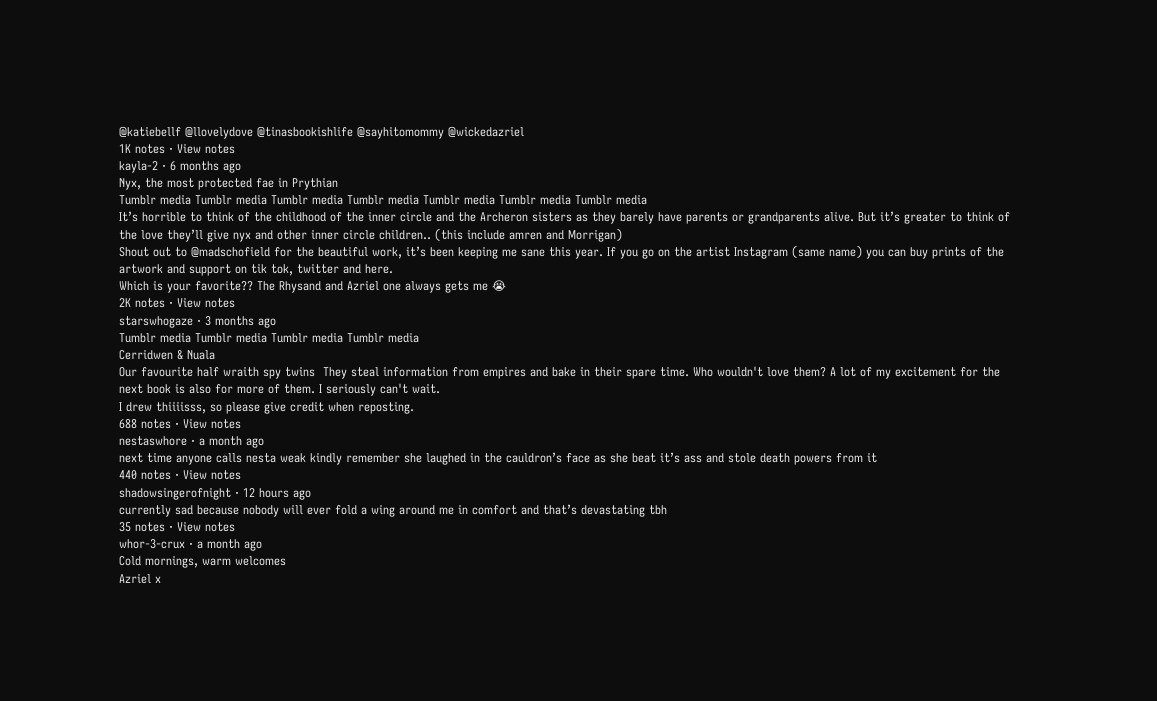@katiebellf @llovelydove @tinasbookishlife @sayhitomommy @wickedazriel
1K notes · View notes
kayla-2 · 6 months ago
Nyx, the most protected fae in Prythian
Tumblr media Tumblr media Tumblr media Tumblr media Tumblr media Tumblr media Tumblr media
It’s horrible to think of the childhood of the inner circle and the Archeron sisters as they barely have parents or grandparents alive. But it’s greater to think of the love they’ll give nyx and other inner circle children.. (this include amren and Morrigan)
Shout out to @madschofield for the beautiful work, it’s been keeping me sane this year. If you go on the artist Instagram (same name) you can buy prints of the artwork and support on tik tok, twitter and here.
Which is your favorite?? The Rhysand and Azriel one always gets me 😭
2K notes · View notes
starswhogaze · 3 months ago
Tumblr media Tumblr media Tumblr media Tumblr media
Cerridwen & Nuala
Our favourite half wraith spy twins  They steal information from empires and bake in their spare time. Who wouldn't love them? A lot of my excitement for the next book is also for more of them. I seriously can't wait.
I drew thiiiisss, so please give credit when reposting.
688 notes · View notes
nestaswhore · a month ago
next time anyone calls nesta weak kindly remember she laughed in the cauldron’s face as she beat it’s ass and stole death powers from it
440 notes · View notes
shadowsingerofnight · 12 hours ago
currently sad because nobody will ever fold a wing around me in comfort and that’s devastating tbh
35 notes · View notes
whor-3-crux · a month ago
Cold mornings, warm welcomes
Azriel x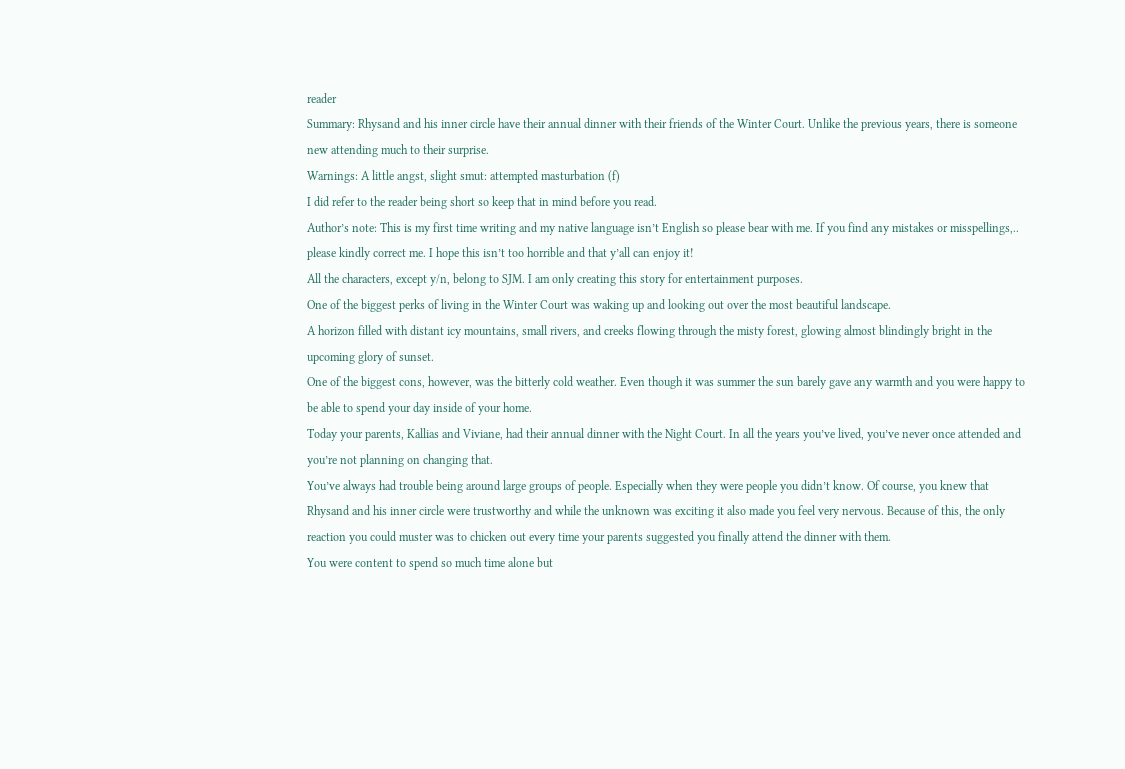reader
Summary: Rhysand and his inner circle have their annual dinner with their friends of the Winter Court. Unlike the previous years, there is someone new attending much to their surprise.
Warnings: A little angst, slight smut: attempted masturbation (f)
I did refer to the reader being short so keep that in mind before you read.
Author’s note: This is my first time writing and my native language isn’t English so please bear with me. If you find any mistakes or misspellings,.. please kindly correct me. I hope this isn’t too horrible and that y’all can enjoy it!
All the characters, except y/n, belong to SJM. I am only creating this story for entertainment purposes.
One of the biggest perks of living in the Winter Court was waking up and looking out over the most beautiful landscape.
A horizon filled with distant icy mountains, small rivers, and creeks flowing through the misty forest, glowing almost blindingly bright in the upcoming glory of sunset.
One of the biggest cons, however, was the bitterly cold weather. Even though it was summer the sun barely gave any warmth and you were happy to be able to spend your day inside of your home.
Today your parents, Kallias and Viviane, had their annual dinner with the Night Court. In all the years you’ve lived, you’ve never once attended and you’re not planning on changing that.
You’ve always had trouble being around large groups of people. Especially when they were people you didn’t know. Of course, you knew that Rhysand and his inner circle were trustworthy and while the unknown was exciting it also made you feel very nervous. Because of this, the only reaction you could muster was to chicken out every time your parents suggested you finally attend the dinner with them.
You were content to spend so much time alone but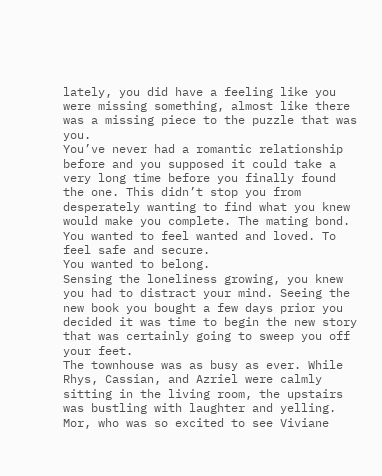lately, you did have a feeling like you were missing something, almost like there was a missing piece to the puzzle that was you.
You’ve never had a romantic relationship before and you supposed it could take a very long time before you finally found the one. This didn’t stop you from desperately wanting to find what you knew would make you complete. The mating bond.
You wanted to feel wanted and loved. To feel safe and secure.
You wanted to belong.
Sensing the loneliness growing, you knew you had to distract your mind. Seeing the new book you bought a few days prior you decided it was time to begin the new story that was certainly going to sweep you off your feet.
The townhouse was as busy as ever. While Rhys, Cassian, and Azriel were calmly sitting in the living room, the upstairs was bustling with laughter and yelling. Mor, who was so excited to see Viviane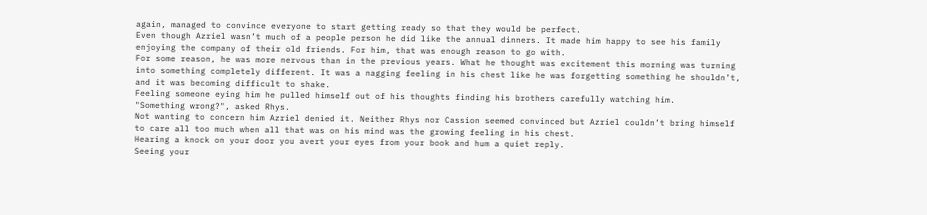again, managed to convince everyone to start getting ready so that they would be perfect.
Even though Azriel wasn’t much of a people person he did like the annual dinners. It made him happy to see his family enjoying the company of their old friends. For him, that was enough reason to go with.
For some reason, he was more nervous than in the previous years. What he thought was excitement this morning was turning into something completely different. It was a nagging feeling in his chest like he was forgetting something he shouldn’t, and it was becoming difficult to shake.
Feeling someone eying him he pulled himself out of his thoughts finding his brothers carefully watching him.
"Something wrong?", asked Rhys.
Not wanting to concern him Azriel denied it. Neither Rhys nor Cassion seemed convinced but Azriel couldn’t bring himself to care all too much when all that was on his mind was the growing feeling in his chest.
Hearing a knock on your door you avert your eyes from your book and hum a quiet reply.
Seeing your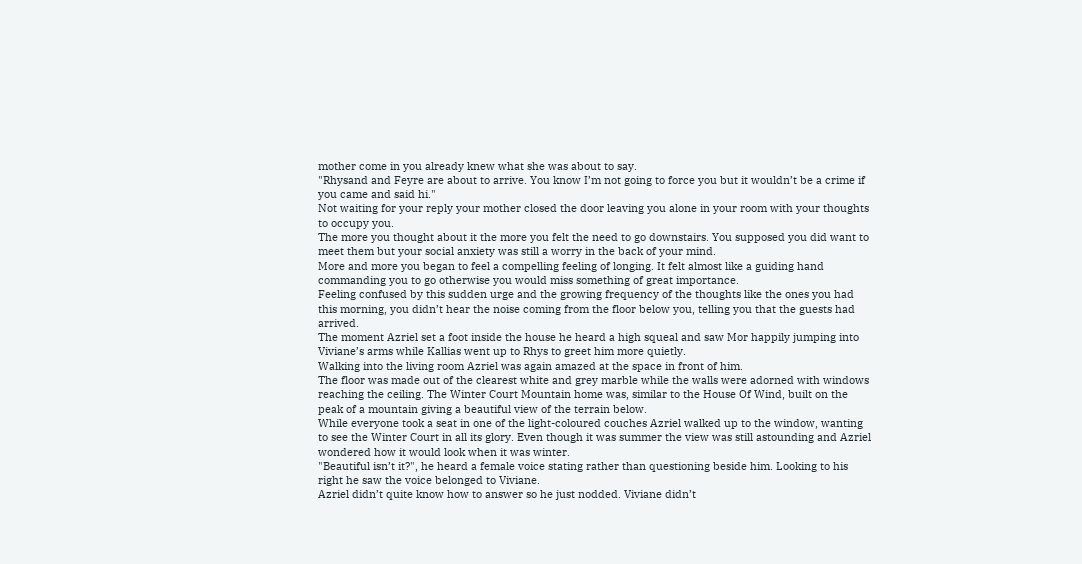mother come in you already knew what she was about to say.
"Rhysand and Feyre are about to arrive. You know I’m not going to force you but it wouldn’t be a crime if you came and said hi."
Not waiting for your reply your mother closed the door leaving you alone in your room with your thoughts to occupy you.
The more you thought about it the more you felt the need to go downstairs. You supposed you did want to meet them but your social anxiety was still a worry in the back of your mind.
More and more you began to feel a compelling feeling of longing. It felt almost like a guiding hand commanding you to go otherwise you would miss something of great importance.
Feeling confused by this sudden urge and the growing frequency of the thoughts like the ones you had this morning, you didn’t hear the noise coming from the floor below you, telling you that the guests had arrived.
The moment Azriel set a foot inside the house he heard a high squeal and saw Mor happily jumping into Viviane’s arms while Kallias went up to Rhys to greet him more quietly.
Walking into the living room Azriel was again amazed at the space in front of him.
The floor was made out of the clearest white and grey marble while the walls were adorned with windows reaching the ceiling. The Winter Court Mountain home was, similar to the House Of Wind, built on the peak of a mountain giving a beautiful view of the terrain below.
While everyone took a seat in one of the light-coloured couches Azriel walked up to the window, wanting to see the Winter Court in all its glory. Even though it was summer the view was still astounding and Azriel wondered how it would look when it was winter.
"Beautiful isn’t it?", he heard a female voice stating rather than questioning beside him. Looking to his right he saw the voice belonged to Viviane.
Azriel didn’t quite know how to answer so he just nodded. Viviane didn’t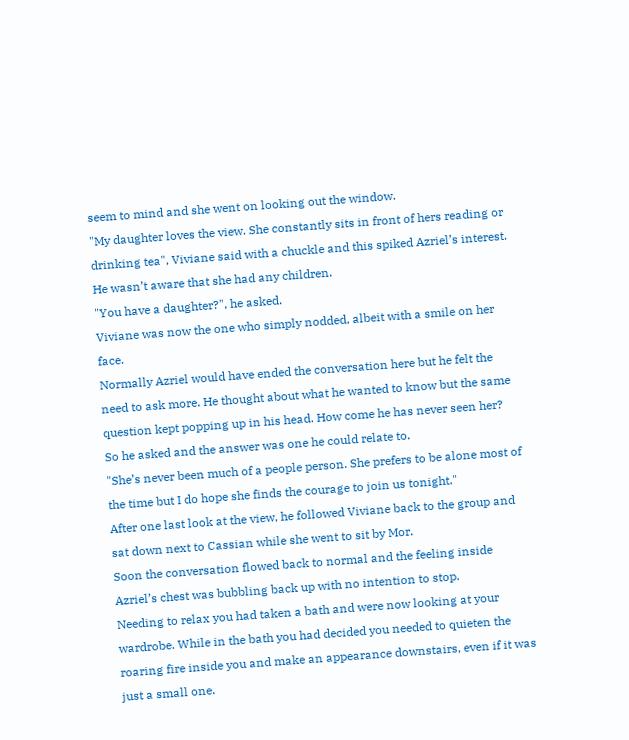seem to mind and she went on looking out the window.
"My daughter loves the view. She constantly sits in front of hers reading or drinking tea", Viviane said with a chuckle and this spiked Azriel’s interest. He wasn’t aware that she had any children.
"You have a daughter?", he asked.
Viviane was now the one who simply nodded, albeit with a smile on her face.
Normally Azriel would have ended the conversation here but he felt the need to ask more. He thought about what he wanted to know but the same question kept popping up in his head. How come he has never seen her?
So he asked and the answer was one he could relate to.
"She’s never been much of a people person. She prefers to be alone most of the time but I do hope she finds the courage to join us tonight."
After one last look at the view, he followed Viviane back to the group and sat down next to Cassian while she went to sit by Mor.
Soon the conversation flowed back to normal and the feeling inside Azriel’s chest was bubbling back up with no intention to stop.
Needing to relax you had taken a bath and were now looking at your wardrobe. While in the bath you had decided you needed to quieten the roaring fire inside you and make an appearance downstairs, even if it was just a small one.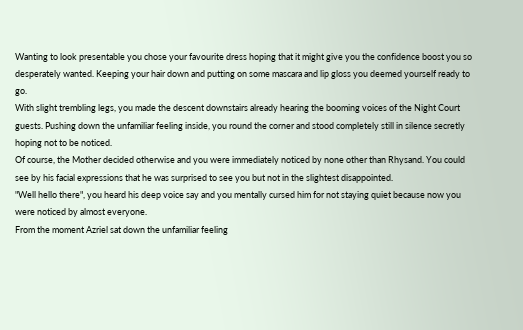Wanting to look presentable you chose your favourite dress hoping that it might give you the confidence boost you so desperately wanted. Keeping your hair down and putting on some mascara and lip gloss you deemed yourself ready to go.
With slight trembling legs, you made the descent downstairs already hearing the booming voices of the Night Court guests. Pushing down the unfamiliar feeling inside, you round the corner and stood completely still in silence secretly hoping not to be noticed.
Of course, the Mother decided otherwise and you were immediately noticed by none other than Rhysand. You could see by his facial expressions that he was surprised to see you but not in the slightest disappointed.
"Well hello there", you heard his deep voice say and you mentally cursed him for not staying quiet because now you were noticed by almost everyone.
From the moment Azriel sat down the unfamiliar feeling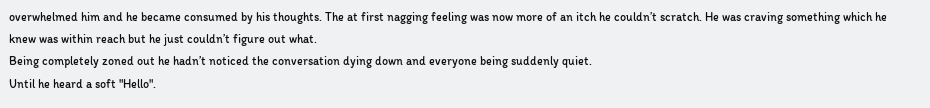overwhelmed him and he became consumed by his thoughts. The at first nagging feeling was now more of an itch he couldn’t scratch. He was craving something which he knew was within reach but he just couldn’t figure out what.
Being completely zoned out he hadn’t noticed the conversation dying down and everyone being suddenly quiet.
Until he heard a soft "Hello".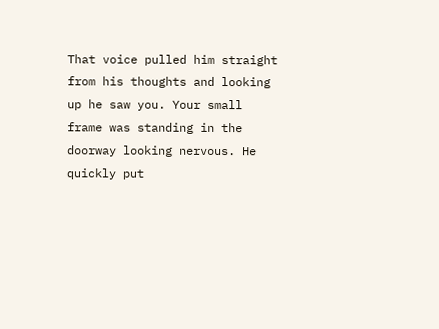That voice pulled him straight from his thoughts and looking up he saw you. Your small frame was standing in the doorway looking nervous. He quickly put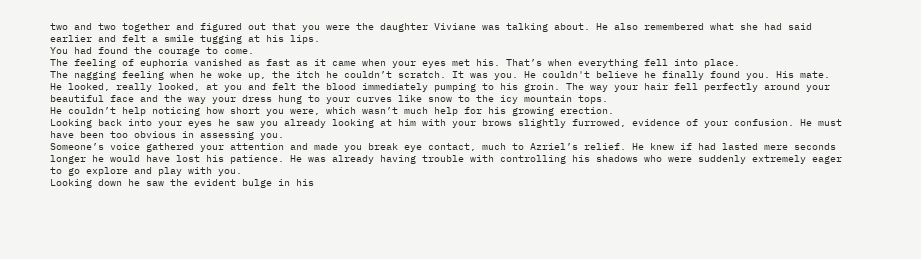two and two together and figured out that you were the daughter Viviane was talking about. He also remembered what she had said earlier and felt a smile tugging at his lips.
You had found the courage to come.
The feeling of euphoria vanished as fast as it came when your eyes met his. That’s when everything fell into place.
The nagging feeling when he woke up, the itch he couldn’t scratch. It was you. He couldn't believe he finally found you. His mate.
He looked, really looked, at you and felt the blood immediately pumping to his groin. The way your hair fell perfectly around your beautiful face and the way your dress hung to your curves like snow to the icy mountain tops.
He couldn’t help noticing how short you were, which wasn’t much help for his growing erection.
Looking back into your eyes he saw you already looking at him with your brows slightly furrowed, evidence of your confusion. He must have been too obvious in assessing you.
Someone’s voice gathered your attention and made you break eye contact, much to Azriel’s relief. He knew if had lasted mere seconds longer he would have lost his patience. He was already having trouble with controlling his shadows who were suddenly extremely eager to go explore and play with you.
Looking down he saw the evident bulge in his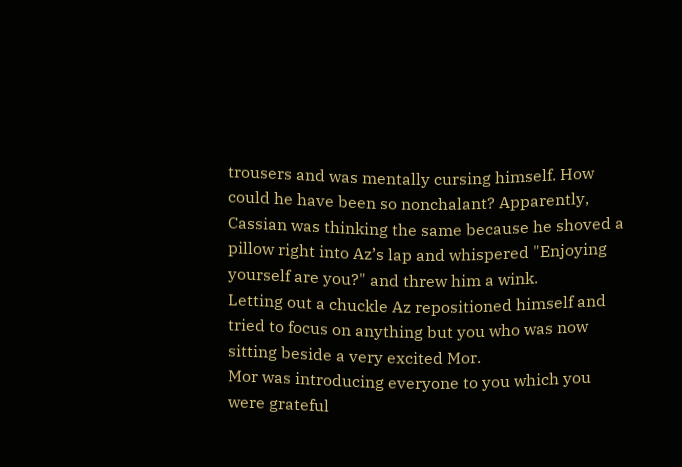trousers and was mentally cursing himself. How could he have been so nonchalant? Apparently, Cassian was thinking the same because he shoved a pillow right into Az’s lap and whispered "Enjoying yourself are you?" and threw him a wink.
Letting out a chuckle Az repositioned himself and tried to focus on anything but you who was now sitting beside a very excited Mor.
Mor was introducing everyone to you which you were grateful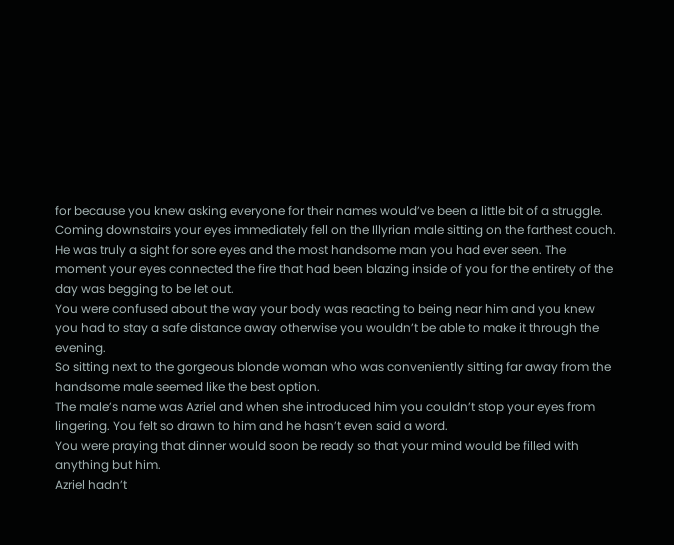for because you knew asking everyone for their names would’ve been a little bit of a struggle.
Coming downstairs your eyes immediately fell on the Illyrian male sitting on the farthest couch. He was truly a sight for sore eyes and the most handsome man you had ever seen. The moment your eyes connected the fire that had been blazing inside of you for the entirety of the day was begging to be let out.
You were confused about the way your body was reacting to being near him and you knew you had to stay a safe distance away otherwise you wouldn’t be able to make it through the evening.
So sitting next to the gorgeous blonde woman who was conveniently sitting far away from the handsome male seemed like the best option.
The male’s name was Azriel and when she introduced him you couldn’t stop your eyes from lingering. You felt so drawn to him and he hasn’t even said a word.
You were praying that dinner would soon be ready so that your mind would be filled with anything but him.
Azriel hadn’t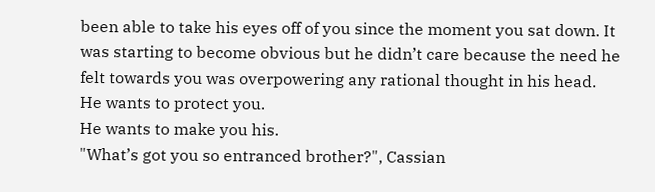been able to take his eyes off of you since the moment you sat down. It was starting to become obvious but he didn’t care because the need he felt towards you was overpowering any rational thought in his head.
He wants to protect you.
He wants to make you his.
"What’s got you so entranced brother?", Cassian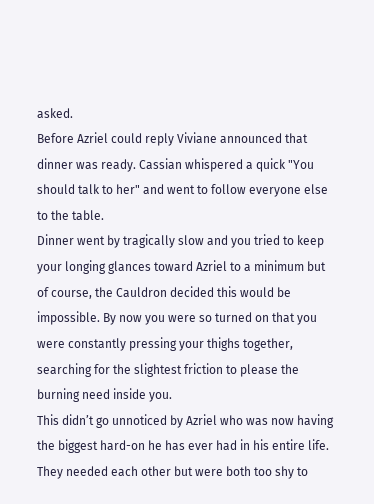asked.
Before Azriel could reply Viviane announced that dinner was ready. Cassian whispered a quick "You should talk to her" and went to follow everyone else to the table.
Dinner went by tragically slow and you tried to keep your longing glances toward Azriel to a minimum but of course, the Cauldron decided this would be impossible. By now you were so turned on that you were constantly pressing your thighs together, searching for the slightest friction to please the burning need inside you.
This didn’t go unnoticed by Azriel who was now having the biggest hard-on he has ever had in his entire life. They needed each other but were both too shy to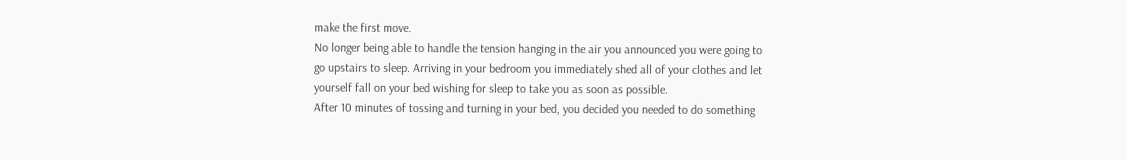make the first move.
No longer being able to handle the tension hanging in the air you announced you were going to go upstairs to sleep. Arriving in your bedroom you immediately shed all of your clothes and let yourself fall on your bed wishing for sleep to take you as soon as possible.
After 10 minutes of tossing and turning in your bed, you decided you needed to do something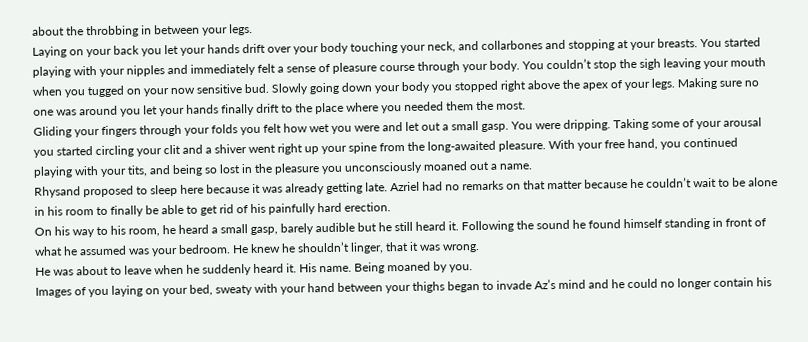about the throbbing in between your legs.
Laying on your back you let your hands drift over your body touching your neck, and collarbones and stopping at your breasts. You started playing with your nipples and immediately felt a sense of pleasure course through your body. You couldn’t stop the sigh leaving your mouth when you tugged on your now sensitive bud. Slowly going down your body you stopped right above the apex of your legs. Making sure no one was around you let your hands finally drift to the place where you needed them the most.
Gliding your fingers through your folds you felt how wet you were and let out a small gasp. You were dripping. Taking some of your arousal you started circling your clit and a shiver went right up your spine from the long-awaited pleasure. With your free hand, you continued playing with your tits, and being so lost in the pleasure you unconsciously moaned out a name.
Rhysand proposed to sleep here because it was already getting late. Azriel had no remarks on that matter because he couldn’t wait to be alone in his room to finally be able to get rid of his painfully hard erection.
On his way to his room, he heard a small gasp, barely audible but he still heard it. Following the sound he found himself standing in front of what he assumed was your bedroom. He knew he shouldn’t linger, that it was wrong.
He was about to leave when he suddenly heard it. His name. Being moaned by you.
Images of you laying on your bed, sweaty with your hand between your thighs began to invade Az’s mind and he could no longer contain his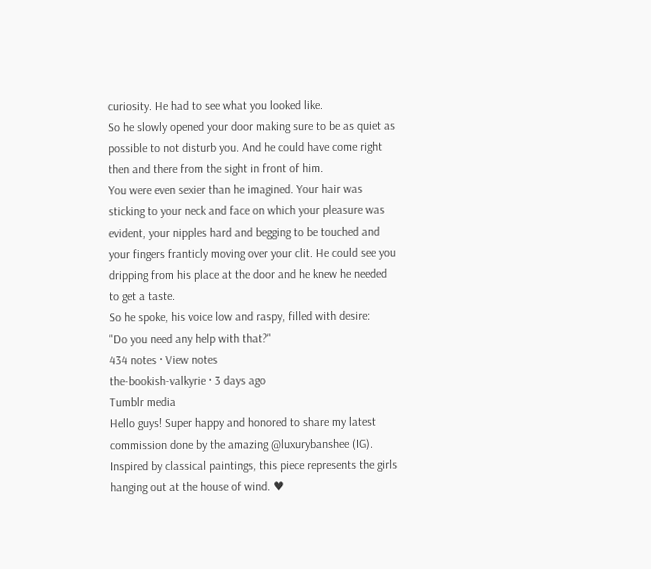curiosity. He had to see what you looked like.
So he slowly opened your door making sure to be as quiet as possible to not disturb you. And he could have come right then and there from the sight in front of him.
You were even sexier than he imagined. Your hair was sticking to your neck and face on which your pleasure was evident, your nipples hard and begging to be touched and your fingers franticly moving over your clit. He could see you dripping from his place at the door and he knew he needed to get a taste.
So he spoke, his voice low and raspy, filled with desire:
"Do you need any help with that?"
434 notes · View notes
the-bookish-valkyrie · 3 days ago
Tumblr media
Hello guys! Super happy and honored to share my latest commission done by the amazing @luxurybanshee (IG). Inspired by classical paintings, this piece represents the girls hanging out at the house of wind. ♥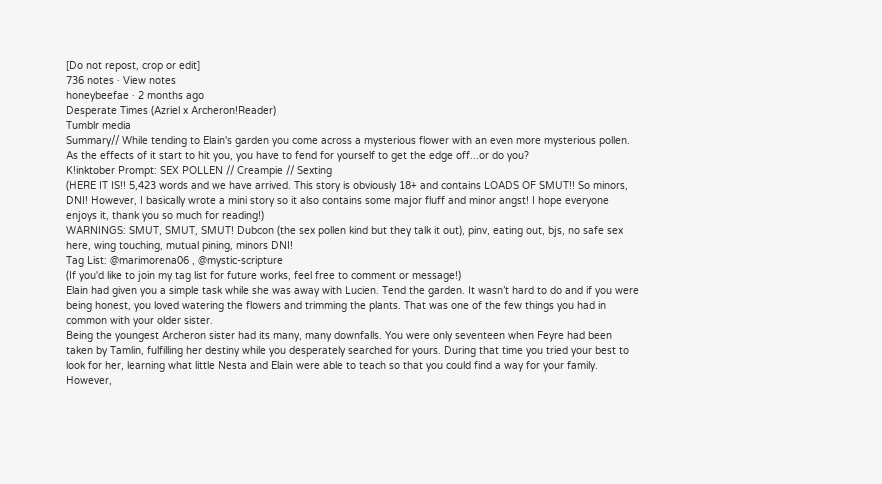[Do not repost, crop or edit]
736 notes · View notes
honeybeefae · 2 months ago
Desperate Times (Azriel x Archeron!Reader)
Tumblr media
Summary// While tending to Elain's garden you come across a mysterious flower with an even more mysterious pollen. As the effects of it start to hit you, you have to fend for yourself to get the edge off...or do you?
K!inktober Prompt: SEX POLLEN // Creampie // Sexting
(HERE IT IS!! 5,423 words and we have arrived. This story is obviously 18+ and contains LOADS OF SMUT!! So minors, DNI! However, I basically wrote a mini story so it also contains some major fluff and minor angst! I hope everyone enjoys it, thank you so much for reading!)
WARNINGS: SMUT, SMUT, SMUT! Dubcon (the sex pollen kind but they talk it out), pinv, eating out, bjs, no safe sex here, wing touching, mutual pining, minors DNI!
Tag List: @marimorena06 , @mystic-scripture
(If you'd like to join my tag list for future works, feel free to comment or message!)
Elain had given you a simple task while she was away with Lucien. Tend the garden. It wasn’t hard to do and if you were being honest, you loved watering the flowers and trimming the plants. That was one of the few things you had in common with your older sister.
Being the youngest Archeron sister had its many, many downfalls. You were only seventeen when Feyre had been taken by Tamlin, fulfilling her destiny while you desperately searched for yours. During that time you tried your best to look for her, learning what little Nesta and Elain were able to teach so that you could find a way for your family.
However,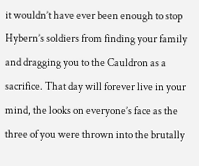it wouldn’t have ever been enough to stop Hybern’s soldiers from finding your family and dragging you to the Cauldron as a sacrifice. That day will forever live in your mind, the looks on everyone’s face as the three of you were thrown into the brutally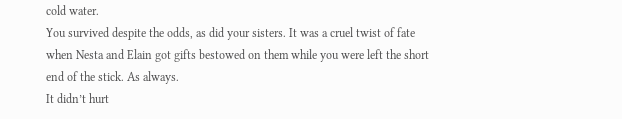cold water.
You survived despite the odds, as did your sisters. It was a cruel twist of fate when Nesta and Elain got gifts bestowed on them while you were left the short end of the stick. As always.
It didn’t hurt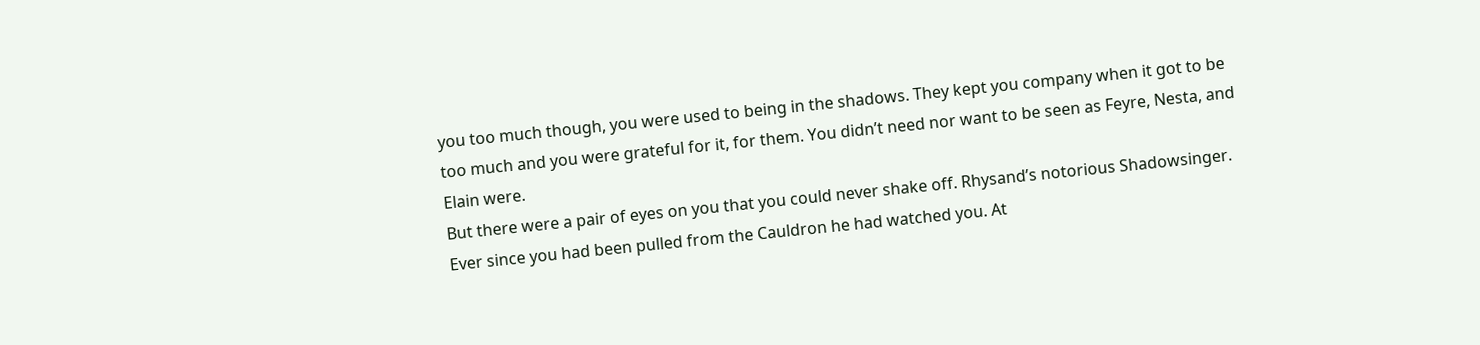you too much though, you were used to being in the shadows. They kept you company when it got to be too much and you were grateful for it, for them. You didn’t need nor want to be seen as Feyre, Nesta, and Elain were.
But there were a pair of eyes on you that you could never shake off. Rhysand’s notorious Shadowsinger.
Ever since you had been pulled from the Cauldron he had watched you. At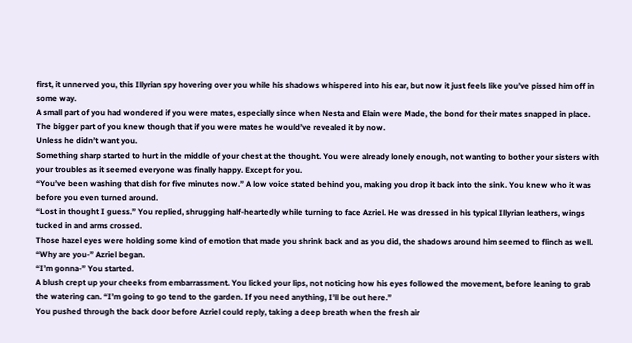first, it unnerved you, this Illyrian spy hovering over you while his shadows whispered into his ear, but now it just feels like you’ve pissed him off in some way.
A small part of you had wondered if you were mates, especially since when Nesta and Elain were Made, the bond for their mates snapped in place. The bigger part of you knew though that if you were mates he would’ve revealed it by now.
Unless he didn’t want you.
Something sharp started to hurt in the middle of your chest at the thought. You were already lonely enough, not wanting to bother your sisters with your troubles as it seemed everyone was finally happy. Except for you.
“You’ve been washing that dish for five minutes now.” A low voice stated behind you, making you drop it back into the sink. You knew who it was before you even turned around.
“Lost in thought I guess.” You replied, shrugging half-heartedly while turning to face Azriel. He was dressed in his typical Illyrian leathers, wings tucked in and arms crossed.
Those hazel eyes were holding some kind of emotion that made you shrink back and as you did, the shadows around him seemed to flinch as well.
“Why are you-” Azriel began.
“I’m gonna-” You started.
A blush crept up your cheeks from embarrassment. You licked your lips, not noticing how his eyes followed the movement, before leaning to grab the watering can. “I’m going to go tend to the garden. If you need anything, I’ll be out here.”
You pushed through the back door before Azriel could reply, taking a deep breath when the fresh air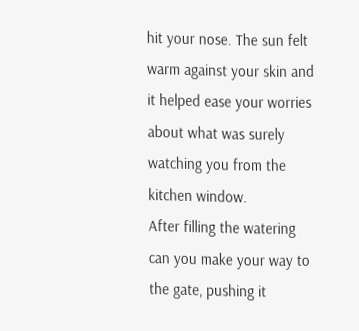hit your nose. The sun felt warm against your skin and it helped ease your worries about what was surely watching you from the kitchen window.
After filling the watering can you make your way to the gate, pushing it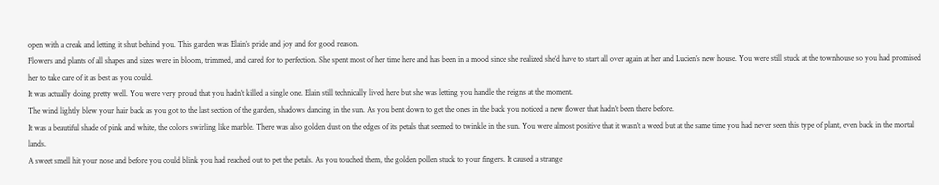open with a creak and letting it shut behind you. This garden was Elain’s pride and joy and for good reason.
Flowers and plants of all shapes and sizes were in bloom, trimmed, and cared for to perfection. She spent most of her time here and has been in a mood since she realized she’d have to start all over again at her and Lucien’s new house. You were still stuck at the townhouse so you had promised her to take care of it as best as you could.
It was actually doing pretty well. You were very proud that you hadn’t killed a single one. Elain still technically lived here but she was letting you handle the reigns at the moment.
The wind lightly blew your hair back as you got to the last section of the garden, shadows dancing in the sun. As you bent down to get the ones in the back you noticed a new flower that hadn’t been there before.
It was a beautiful shade of pink and white, the colors swirling like marble. There was also golden dust on the edges of its petals that seemed to twinkle in the sun. You were almost positive that it wasn’t a weed but at the same time you had never seen this type of plant, even back in the mortal lands.
A sweet smell hit your nose and before you could blink you had reached out to pet the petals. As you touched them, the golden pollen stuck to your fingers. It caused a strange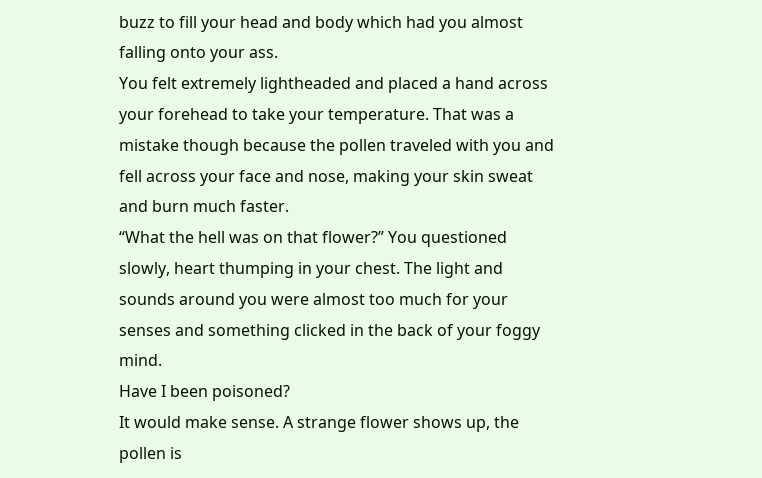buzz to fill your head and body which had you almost falling onto your ass.
You felt extremely lightheaded and placed a hand across your forehead to take your temperature. That was a mistake though because the pollen traveled with you and fell across your face and nose, making your skin sweat and burn much faster.
“What the hell was on that flower?” You questioned slowly, heart thumping in your chest. The light and sounds around you were almost too much for your senses and something clicked in the back of your foggy mind.
Have I been poisoned?
It would make sense. A strange flower shows up, the pollen is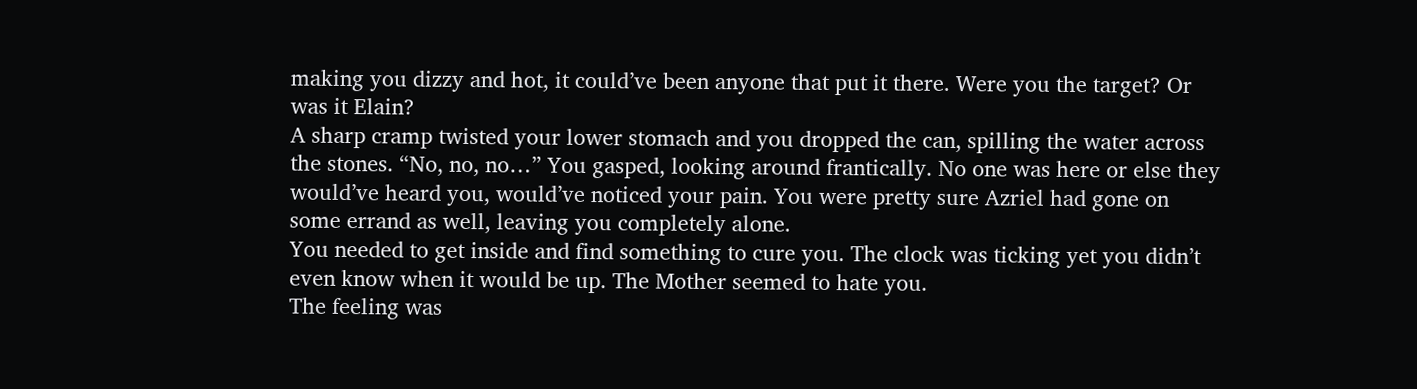making you dizzy and hot, it could’ve been anyone that put it there. Were you the target? Or was it Elain?
A sharp cramp twisted your lower stomach and you dropped the can, spilling the water across the stones. “No, no, no…” You gasped, looking around frantically. No one was here or else they would’ve heard you, would’ve noticed your pain. You were pretty sure Azriel had gone on some errand as well, leaving you completely alone.
You needed to get inside and find something to cure you. The clock was ticking yet you didn’t even know when it would be up. The Mother seemed to hate you.
The feeling was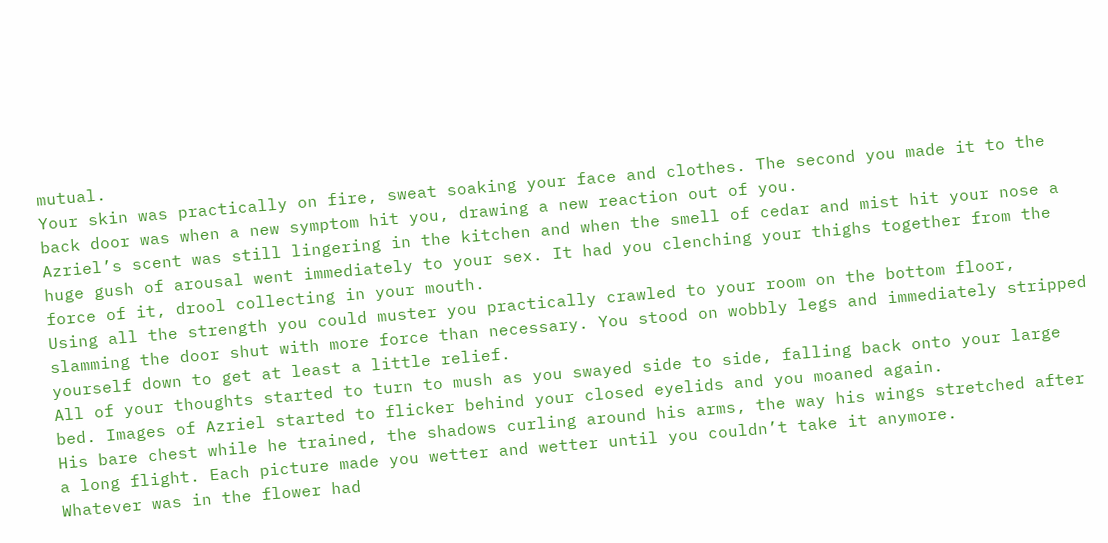mutual.
Your skin was practically on fire, sweat soaking your face and clothes. The second you made it to the back door was when a new symptom hit you, drawing a new reaction out of you.
Azriel’s scent was still lingering in the kitchen and when the smell of cedar and mist hit your nose a huge gush of arousal went immediately to your sex. It had you clenching your thighs together from the force of it, drool collecting in your mouth.
Using all the strength you could muster you practically crawled to your room on the bottom floor, slamming the door shut with more force than necessary. You stood on wobbly legs and immediately stripped yourself down to get at least a little relief.
All of your thoughts started to turn to mush as you swayed side to side, falling back onto your large bed. Images of Azriel started to flicker behind your closed eyelids and you moaned again.
His bare chest while he trained, the shadows curling around his arms, the way his wings stretched after a long flight. Each picture made you wetter and wetter until you couldn’t take it anymore.
Whatever was in the flower had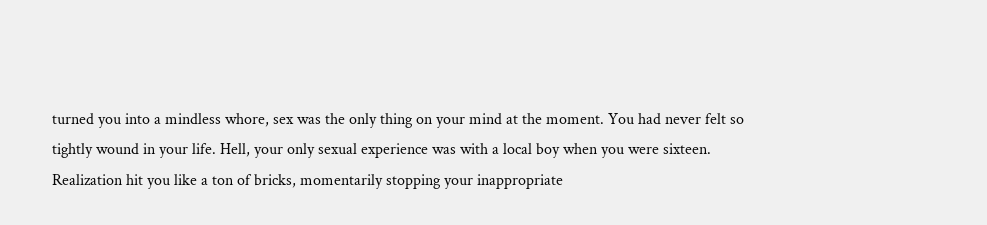turned you into a mindless whore, sex was the only thing on your mind at the moment. You had never felt so tightly wound in your life. Hell, your only sexual experience was with a local boy when you were sixteen.
Realization hit you like a ton of bricks, momentarily stopping your inappropriate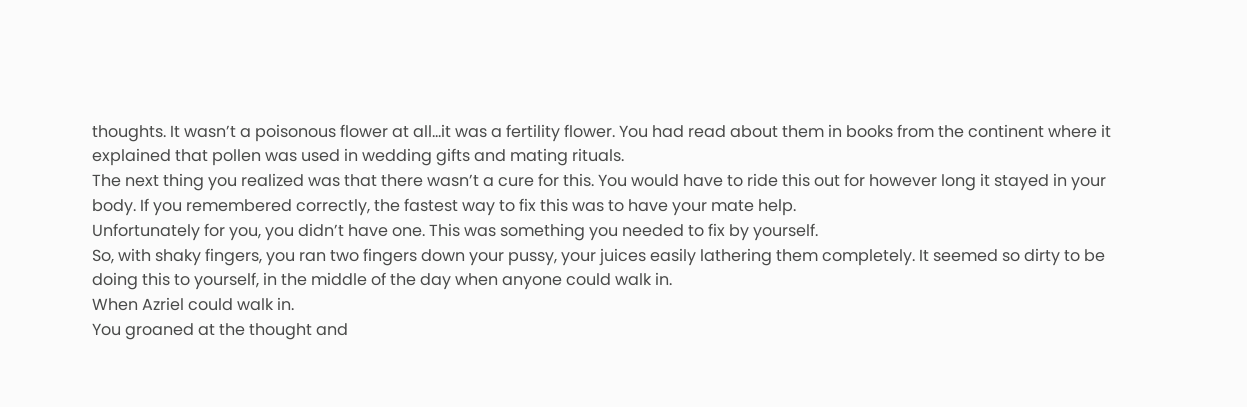thoughts. It wasn’t a poisonous flower at all…it was a fertility flower. You had read about them in books from the continent where it explained that pollen was used in wedding gifts and mating rituals.
The next thing you realized was that there wasn’t a cure for this. You would have to ride this out for however long it stayed in your body. If you remembered correctly, the fastest way to fix this was to have your mate help.
Unfortunately for you, you didn’t have one. This was something you needed to fix by yourself.
So, with shaky fingers, you ran two fingers down your pussy, your juices easily lathering them completely. It seemed so dirty to be doing this to yourself, in the middle of the day when anyone could walk in.
When Azriel could walk in.
You groaned at the thought and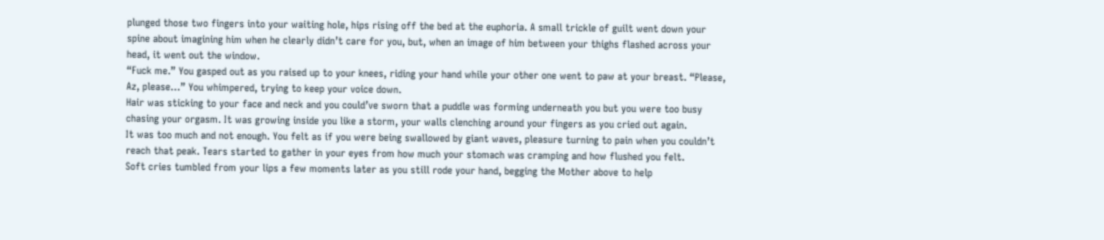plunged those two fingers into your waiting hole, hips rising off the bed at the euphoria. A small trickle of guilt went down your spine about imagining him when he clearly didn’t care for you, but, when an image of him between your thighs flashed across your head, it went out the window.
“Fuck me.” You gasped out as you raised up to your knees, riding your hand while your other one went to paw at your breast. “Please, Az, please…” You whimpered, trying to keep your voice down.
Hair was sticking to your face and neck and you could’ve sworn that a puddle was forming underneath you but you were too busy chasing your orgasm. It was growing inside you like a storm, your walls clenching around your fingers as you cried out again.
It was too much and not enough. You felt as if you were being swallowed by giant waves, pleasure turning to pain when you couldn’t reach that peak. Tears started to gather in your eyes from how much your stomach was cramping and how flushed you felt.
Soft cries tumbled from your lips a few moments later as you still rode your hand, begging the Mother above to help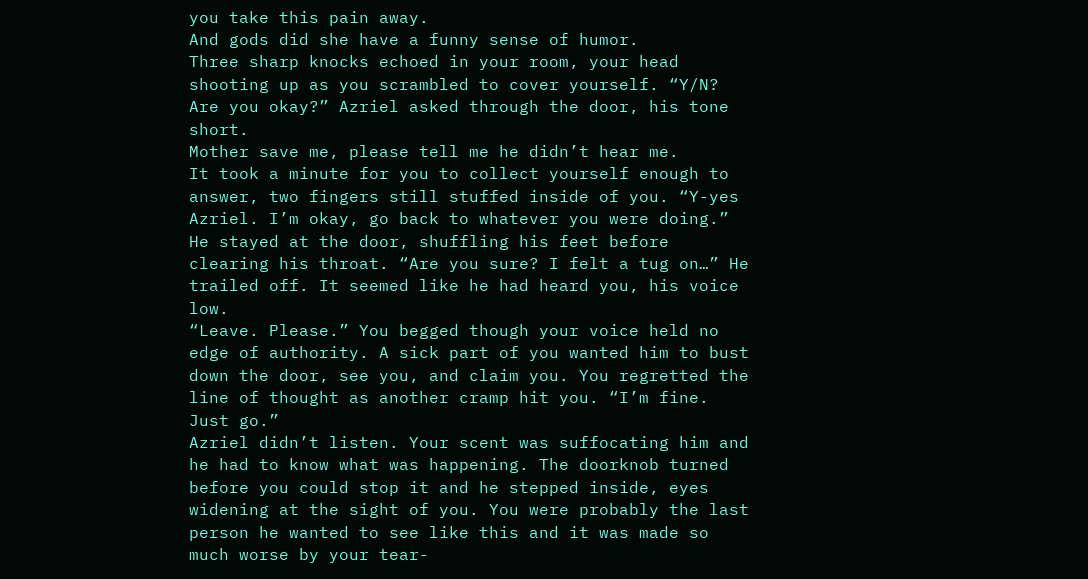you take this pain away.
And gods did she have a funny sense of humor.
Three sharp knocks echoed in your room, your head shooting up as you scrambled to cover yourself. “Y/N? Are you okay?” Azriel asked through the door, his tone short.
Mother save me, please tell me he didn’t hear me.
It took a minute for you to collect yourself enough to answer, two fingers still stuffed inside of you. “Y-yes Azriel. I’m okay, go back to whatever you were doing.”
He stayed at the door, shuffling his feet before clearing his throat. “Are you sure? I felt a tug on…” He trailed off. It seemed like he had heard you, his voice low.
“Leave. Please.” You begged though your voice held no edge of authority. A sick part of you wanted him to bust down the door, see you, and claim you. You regretted the line of thought as another cramp hit you. “I’m fine. Just go.”
Azriel didn’t listen. Your scent was suffocating him and he had to know what was happening. The doorknob turned before you could stop it and he stepped inside, eyes widening at the sight of you. You were probably the last person he wanted to see like this and it was made so much worse by your tear-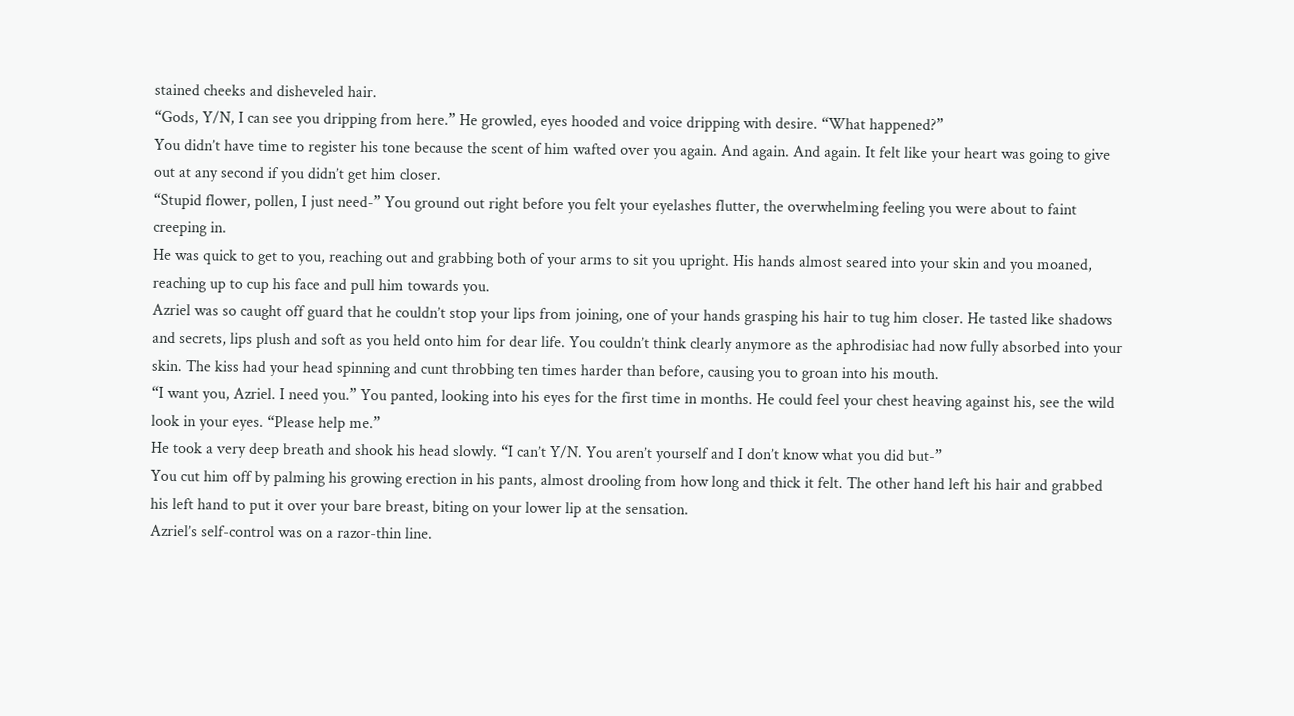stained cheeks and disheveled hair.
“Gods, Y/N, I can see you dripping from here.” He growled, eyes hooded and voice dripping with desire. “What happened?”
You didn’t have time to register his tone because the scent of him wafted over you again. And again. And again. It felt like your heart was going to give out at any second if you didn’t get him closer.
“Stupid flower, pollen, I just need-” You ground out right before you felt your eyelashes flutter, the overwhelming feeling you were about to faint creeping in.
He was quick to get to you, reaching out and grabbing both of your arms to sit you upright. His hands almost seared into your skin and you moaned, reaching up to cup his face and pull him towards you.
Azriel was so caught off guard that he couldn’t stop your lips from joining, one of your hands grasping his hair to tug him closer. He tasted like shadows and secrets, lips plush and soft as you held onto him for dear life. You couldn’t think clearly anymore as the aphrodisiac had now fully absorbed into your skin. The kiss had your head spinning and cunt throbbing ten times harder than before, causing you to groan into his mouth.
“I want you, Azriel. I need you.” You panted, looking into his eyes for the first time in months. He could feel your chest heaving against his, see the wild look in your eyes. “Please help me.”
He took a very deep breath and shook his head slowly. “I can’t Y/N. You aren’t yourself and I don’t know what you did but-”
You cut him off by palming his growing erection in his pants, almost drooling from how long and thick it felt. The other hand left his hair and grabbed his left hand to put it over your bare breast, biting on your lower lip at the sensation.
Azriel’s self-control was on a razor-thin line.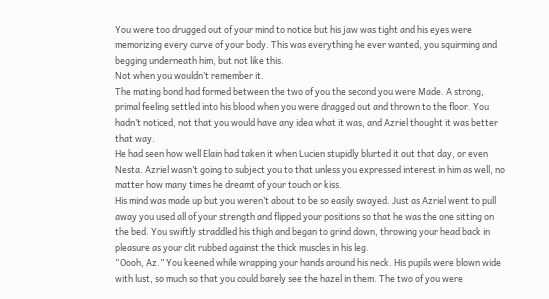You were too drugged out of your mind to notice but his jaw was tight and his eyes were memorizing every curve of your body. This was everything he ever wanted, you squirming and begging underneath him, but not like this.
Not when you wouldn’t remember it.
The mating bond had formed between the two of you the second you were Made. A strong, primal feeling settled into his blood when you were dragged out and thrown to the floor. You hadn’t noticed, not that you would have any idea what it was, and Azriel thought it was better that way.
He had seen how well Elain had taken it when Lucien stupidly blurted it out that day, or even Nesta. Azriel wasn’t going to subject you to that unless you expressed interest in him as well, no matter how many times he dreamt of your touch or kiss.
His mind was made up but you weren’t about to be so easily swayed. Just as Azriel went to pull away you used all of your strength and flipped your positions so that he was the one sitting on the bed. You swiftly straddled his thigh and began to grind down, throwing your head back in pleasure as your clit rubbed against the thick muscles in his leg.
“Oooh, Az.” You keened while wrapping your hands around his neck. His pupils were blown wide with lust, so much so that you could barely see the hazel in them. The two of you were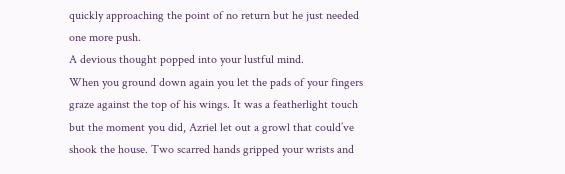quickly approaching the point of no return but he just needed one more push.
A devious thought popped into your lustful mind.
When you ground down again you let the pads of your fingers graze against the top of his wings. It was a featherlight touch but the moment you did, Azriel let out a growl that could’ve shook the house. Two scarred hands gripped your wrists and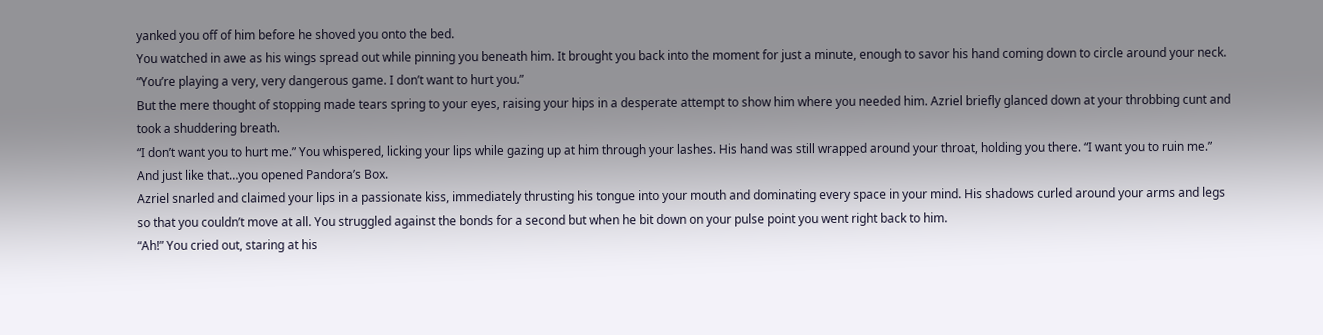yanked you off of him before he shoved you onto the bed.
You watched in awe as his wings spread out while pinning you beneath him. It brought you back into the moment for just a minute, enough to savor his hand coming down to circle around your neck.
“You’re playing a very, very dangerous game. I don’t want to hurt you.”
But the mere thought of stopping made tears spring to your eyes, raising your hips in a desperate attempt to show him where you needed him. Azriel briefly glanced down at your throbbing cunt and took a shuddering breath.
“I don’t want you to hurt me.” You whispered, licking your lips while gazing up at him through your lashes. His hand was still wrapped around your throat, holding you there. “I want you to ruin me.”
And just like that…you opened Pandora’s Box.
Azriel snarled and claimed your lips in a passionate kiss, immediately thrusting his tongue into your mouth and dominating every space in your mind. His shadows curled around your arms and legs so that you couldn’t move at all. You struggled against the bonds for a second but when he bit down on your pulse point you went right back to him.
“Ah!” You cried out, staring at his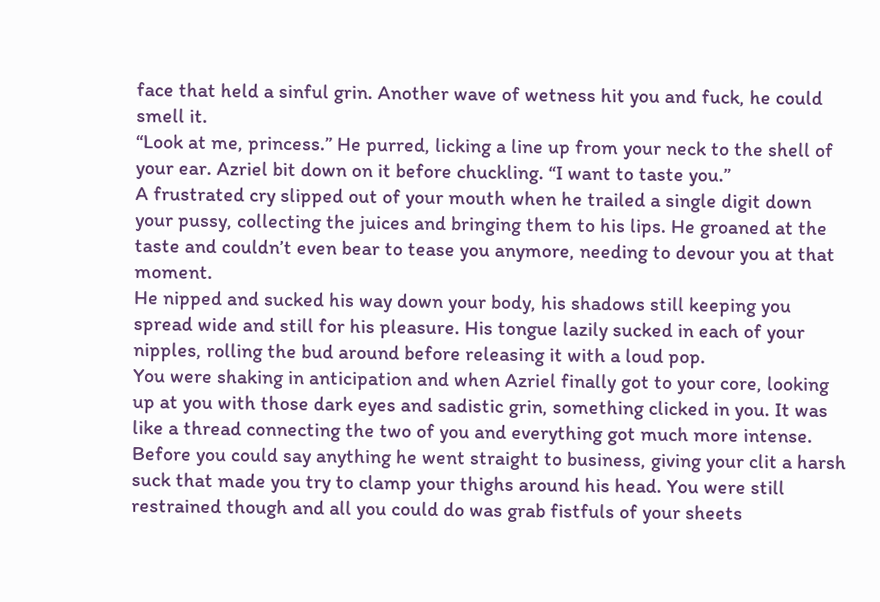face that held a sinful grin. Another wave of wetness hit you and fuck, he could smell it.
“Look at me, princess.” He purred, licking a line up from your neck to the shell of your ear. Azriel bit down on it before chuckling. “I want to taste you.”
A frustrated cry slipped out of your mouth when he trailed a single digit down your pussy, collecting the juices and bringing them to his lips. He groaned at the taste and couldn’t even bear to tease you anymore, needing to devour you at that moment.
He nipped and sucked his way down your body, his shadows still keeping you spread wide and still for his pleasure. His tongue lazily sucked in each of your nipples, rolling the bud around before releasing it with a loud pop.
You were shaking in anticipation and when Azriel finally got to your core, looking up at you with those dark eyes and sadistic grin, something clicked in you. It was like a thread connecting the two of you and everything got much more intense.
Before you could say anything he went straight to business, giving your clit a harsh suck that made you try to clamp your thighs around his head. You were still restrained though and all you could do was grab fistfuls of your sheets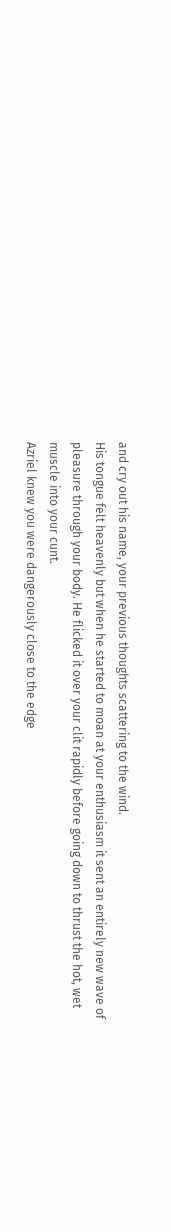and cry out his name, your previous thoughts scattering to the wind.
His tongue felt heavenly but when he started to moan at your enthusiasm it sent an entirely new wave of pleasure through your body. He flicked it over your clit rapidly before going down to thrust the hot, wet muscle into your cunt.
Azriel knew you were dangerously close to the edge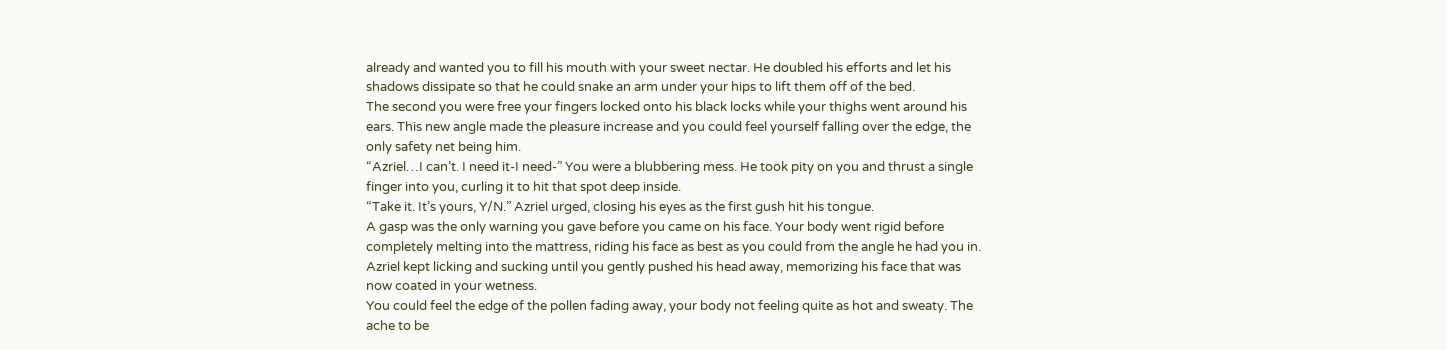already and wanted you to fill his mouth with your sweet nectar. He doubled his efforts and let his shadows dissipate so that he could snake an arm under your hips to lift them off of the bed.
The second you were free your fingers locked onto his black locks while your thighs went around his ears. This new angle made the pleasure increase and you could feel yourself falling over the edge, the only safety net being him.
“Azriel…I can’t. I need it-I need-” You were a blubbering mess. He took pity on you and thrust a single finger into you, curling it to hit that spot deep inside.
“Take it. It’s yours, Y/N.” Azriel urged, closing his eyes as the first gush hit his tongue.
A gasp was the only warning you gave before you came on his face. Your body went rigid before completely melting into the mattress, riding his face as best as you could from the angle he had you in. Azriel kept licking and sucking until you gently pushed his head away, memorizing his face that was now coated in your wetness.
You could feel the edge of the pollen fading away, your body not feeling quite as hot and sweaty. The ache to be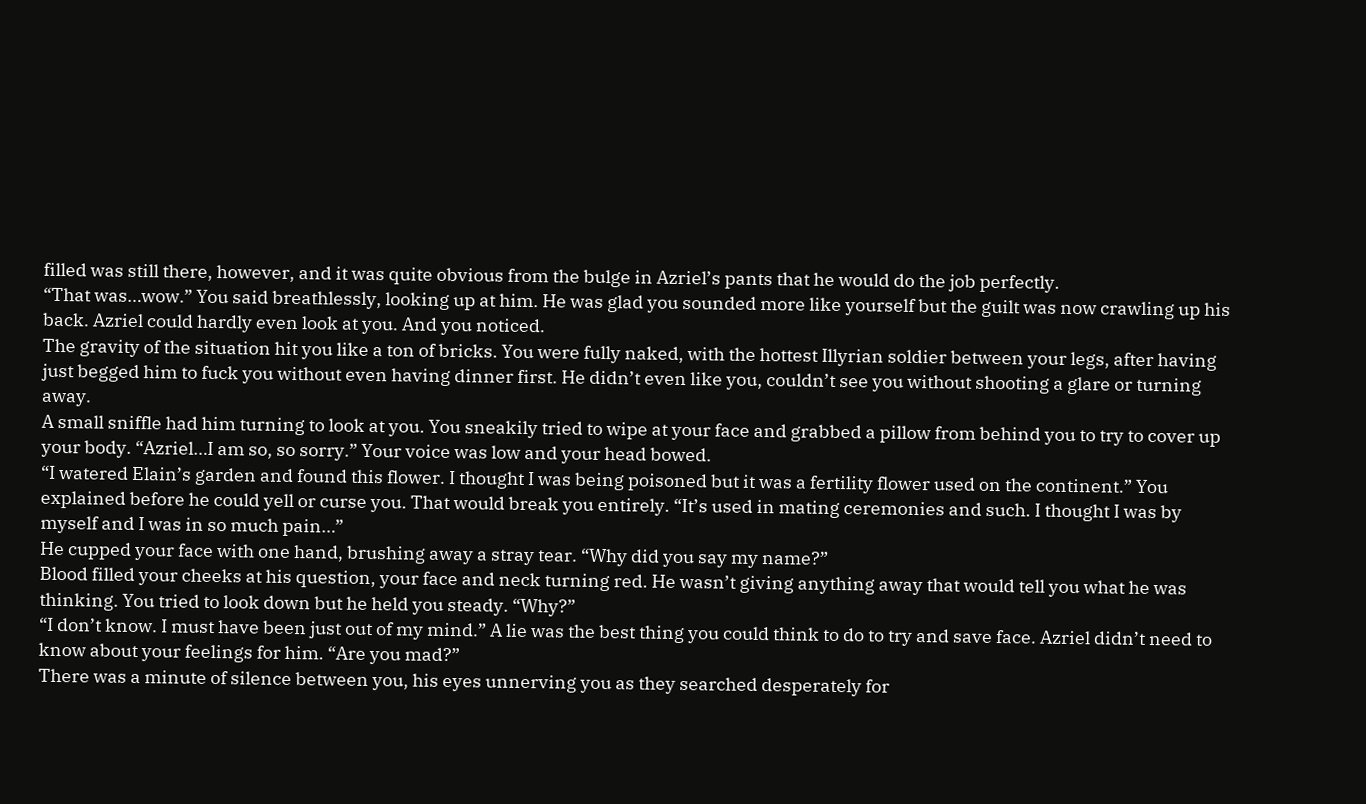filled was still there, however, and it was quite obvious from the bulge in Azriel’s pants that he would do the job perfectly.
“That was…wow.” You said breathlessly, looking up at him. He was glad you sounded more like yourself but the guilt was now crawling up his back. Azriel could hardly even look at you. And you noticed.
The gravity of the situation hit you like a ton of bricks. You were fully naked, with the hottest Illyrian soldier between your legs, after having just begged him to fuck you without even having dinner first. He didn’t even like you, couldn’t see you without shooting a glare or turning away.
A small sniffle had him turning to look at you. You sneakily tried to wipe at your face and grabbed a pillow from behind you to try to cover up your body. “Azriel…I am so, so sorry.” Your voice was low and your head bowed.
“I watered Elain’s garden and found this flower. I thought I was being poisoned but it was a fertility flower used on the continent.” You explained before he could yell or curse you. That would break you entirely. “It’s used in mating ceremonies and such. I thought I was by myself and I was in so much pain…”
He cupped your face with one hand, brushing away a stray tear. “Why did you say my name?”
Blood filled your cheeks at his question, your face and neck turning red. He wasn’t giving anything away that would tell you what he was thinking. You tried to look down but he held you steady. “Why?”
“I don’t know. I must have been just out of my mind.” A lie was the best thing you could think to do to try and save face. Azriel didn’t need to know about your feelings for him. “Are you mad?”
There was a minute of silence between you, his eyes unnerving you as they searched desperately for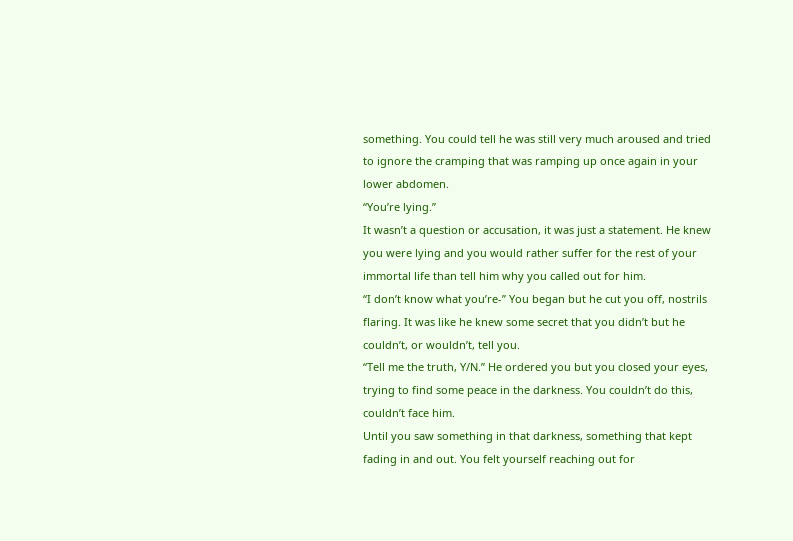something. You could tell he was still very much aroused and tried to ignore the cramping that was ramping up once again in your lower abdomen.
“You’re lying.”
It wasn’t a question or accusation, it was just a statement. He knew you were lying and you would rather suffer for the rest of your immortal life than tell him why you called out for him.
“I don’t know what you’re-” You began but he cut you off, nostrils flaring. It was like he knew some secret that you didn’t but he couldn’t, or wouldn’t, tell you.
“Tell me the truth, Y/N.” He ordered you but you closed your eyes, trying to find some peace in the darkness. You couldn’t do this, couldn’t face him.
Until you saw something in that darkness, something that kept fading in and out. You felt yourself reaching out for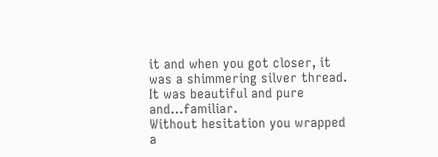it and when you got closer, it was a shimmering silver thread. It was beautiful and pure and…familiar.
Without hesitation you wrapped a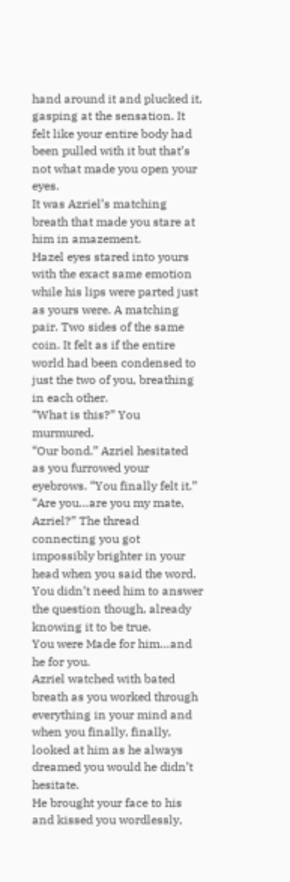hand around it and plucked it, gasping at the sensation. It felt like your entire body had been pulled with it but that’s not what made you open your eyes.
It was Azriel’s matching breath that made you stare at him in amazement.
Hazel eyes stared into yours with the exact same emotion while his lips were parted just as yours were. A matching pair. Two sides of the same coin. It felt as if the entire world had been condensed to just the two of you, breathing in each other.
“What is this?” You murmured.
“Our bond.” Azriel hesitated as you furrowed your eyebrows. “You finally felt it.”
“Are you…are you my mate, Azriel?” The thread connecting you got impossibly brighter in your head when you said the word. You didn’t need him to answer the question though, already knowing it to be true.
You were Made for him…and he for you.
Azriel watched with bated breath as you worked through everything in your mind and when you finally, finally, looked at him as he always dreamed you would he didn’t hesitate.
He brought your face to his and kissed you wordlessly,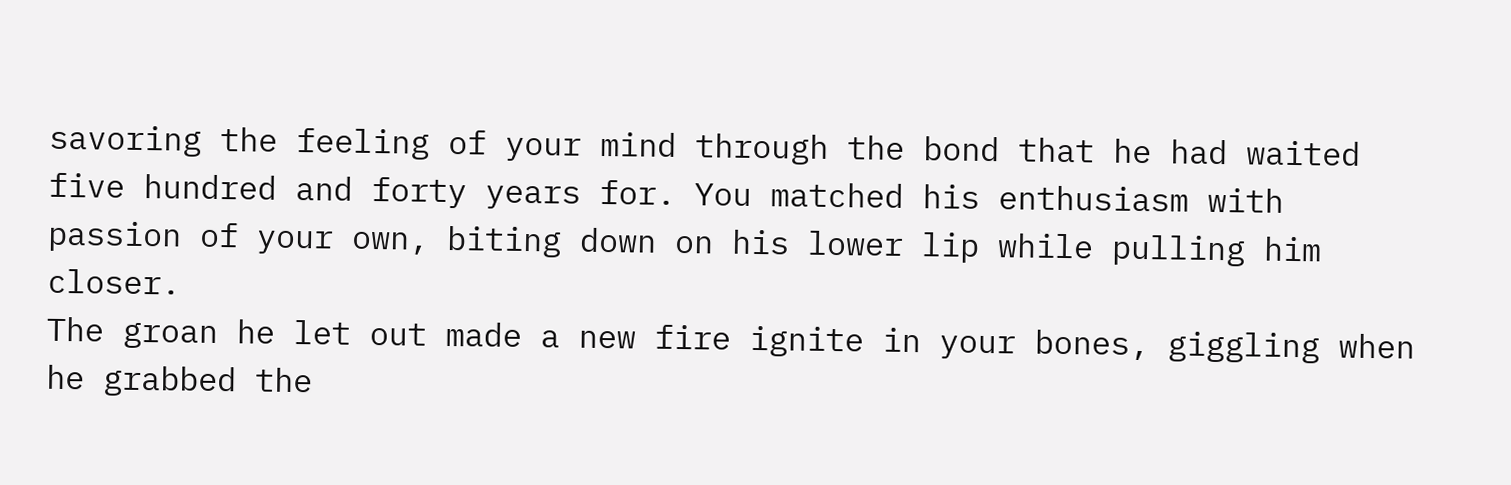savoring the feeling of your mind through the bond that he had waited five hundred and forty years for. You matched his enthusiasm with passion of your own, biting down on his lower lip while pulling him closer.
The groan he let out made a new fire ignite in your bones, giggling when he grabbed the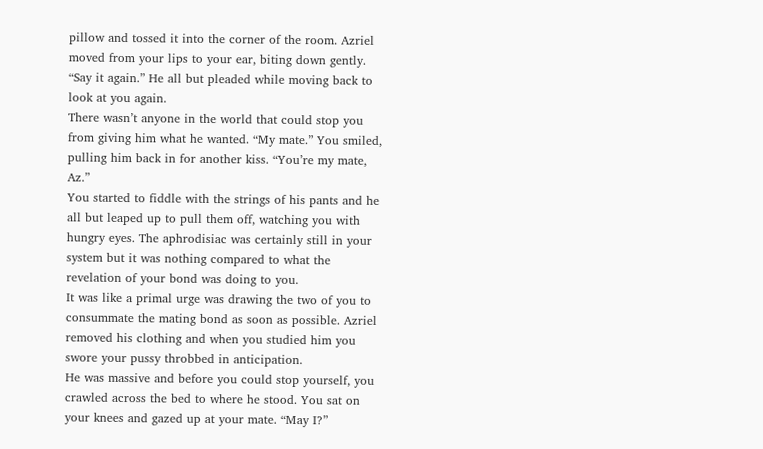pillow and tossed it into the corner of the room. Azriel moved from your lips to your ear, biting down gently.
“Say it again.” He all but pleaded while moving back to look at you again.
There wasn’t anyone in the world that could stop you from giving him what he wanted. “My mate.” You smiled, pulling him back in for another kiss. “You’re my mate, Az.”
You started to fiddle with the strings of his pants and he all but leaped up to pull them off, watching you with hungry eyes. The aphrodisiac was certainly still in your system but it was nothing compared to what the revelation of your bond was doing to you.
It was like a primal urge was drawing the two of you to consummate the mating bond as soon as possible. Azriel removed his clothing and when you studied him you swore your pussy throbbed in anticipation.
He was massive and before you could stop yourself, you crawled across the bed to where he stood. You sat on your knees and gazed up at your mate. “May I?”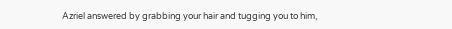Azriel answered by grabbing your hair and tugging you to him,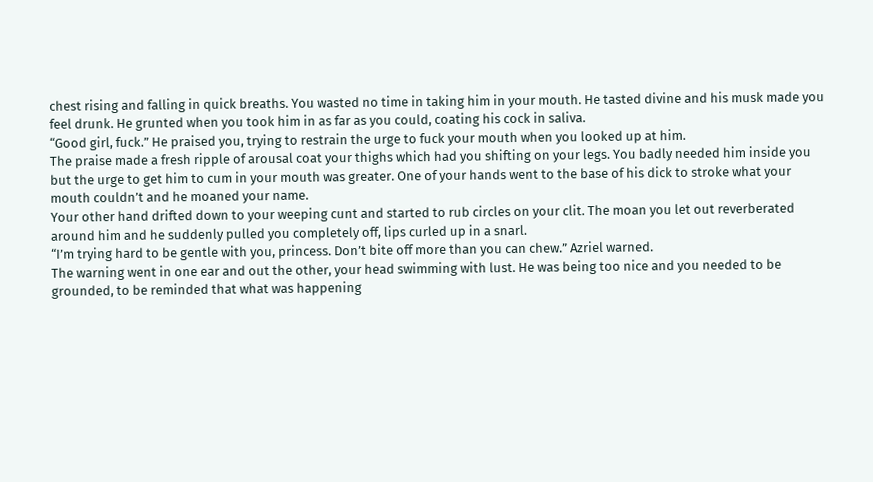chest rising and falling in quick breaths. You wasted no time in taking him in your mouth. He tasted divine and his musk made you feel drunk. He grunted when you took him in as far as you could, coating his cock in saliva.
“Good girl, fuck.” He praised you, trying to restrain the urge to fuck your mouth when you looked up at him.
The praise made a fresh ripple of arousal coat your thighs which had you shifting on your legs. You badly needed him inside you but the urge to get him to cum in your mouth was greater. One of your hands went to the base of his dick to stroke what your mouth couldn’t and he moaned your name.
Your other hand drifted down to your weeping cunt and started to rub circles on your clit. The moan you let out reverberated around him and he suddenly pulled you completely off, lips curled up in a snarl.
“I’m trying hard to be gentle with you, princess. Don’t bite off more than you can chew.” Azriel warned.
The warning went in one ear and out the other, your head swimming with lust. He was being too nice and you needed to be grounded, to be reminded that what was happening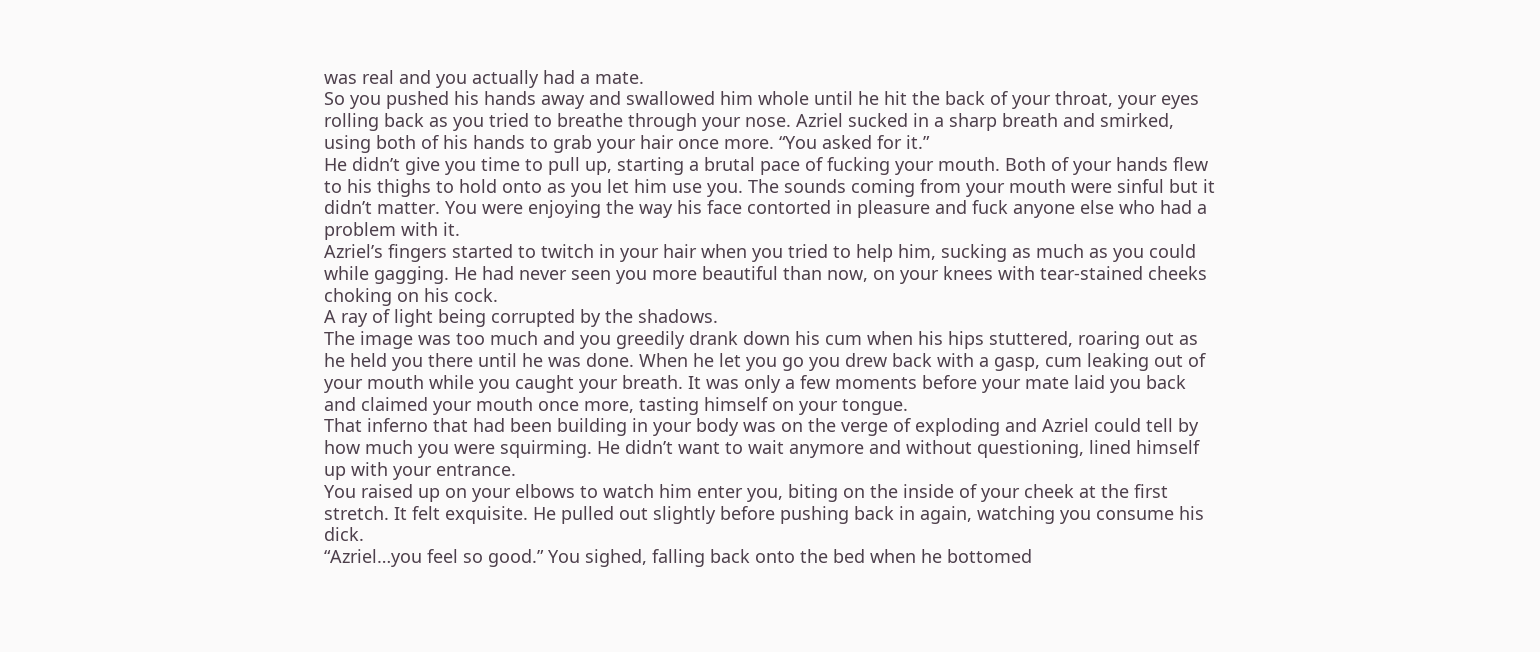was real and you actually had a mate.
So you pushed his hands away and swallowed him whole until he hit the back of your throat, your eyes rolling back as you tried to breathe through your nose. Azriel sucked in a sharp breath and smirked, using both of his hands to grab your hair once more. “You asked for it.”
He didn’t give you time to pull up, starting a brutal pace of fucking your mouth. Both of your hands flew to his thighs to hold onto as you let him use you. The sounds coming from your mouth were sinful but it didn’t matter. You were enjoying the way his face contorted in pleasure and fuck anyone else who had a problem with it.
Azriel’s fingers started to twitch in your hair when you tried to help him, sucking as much as you could while gagging. He had never seen you more beautiful than now, on your knees with tear-stained cheeks choking on his cock.
A ray of light being corrupted by the shadows.
The image was too much and you greedily drank down his cum when his hips stuttered, roaring out as he held you there until he was done. When he let you go you drew back with a gasp, cum leaking out of your mouth while you caught your breath. It was only a few moments before your mate laid you back and claimed your mouth once more, tasting himself on your tongue.
That inferno that had been building in your body was on the verge of exploding and Azriel could tell by how much you were squirming. He didn’t want to wait anymore and without questioning, lined himself up with your entrance.
You raised up on your elbows to watch him enter you, biting on the inside of your cheek at the first stretch. It felt exquisite. He pulled out slightly before pushing back in again, watching you consume his dick.
“Azriel…you feel so good.” You sighed, falling back onto the bed when he bottomed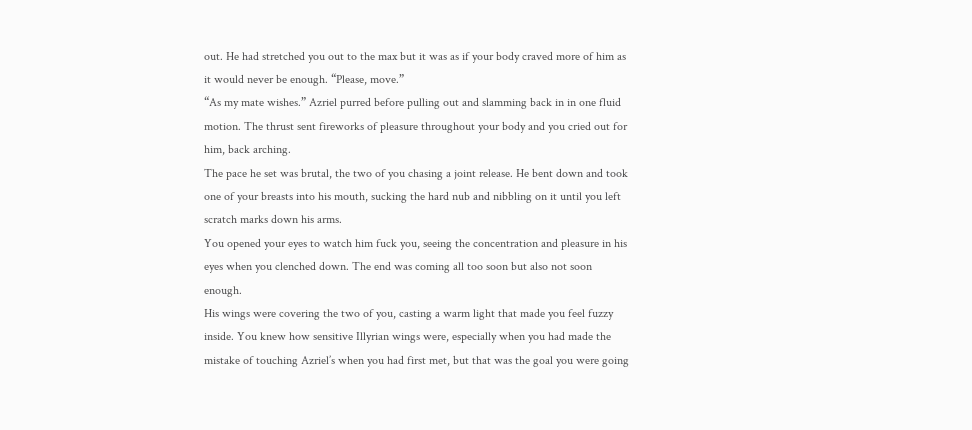out. He had stretched you out to the max but it was as if your body craved more of him as it would never be enough. “Please, move.”
“As my mate wishes.” Azriel purred before pulling out and slamming back in in one fluid motion. The thrust sent fireworks of pleasure throughout your body and you cried out for him, back arching.
The pace he set was brutal, the two of you chasing a joint release. He bent down and took one of your breasts into his mouth, sucking the hard nub and nibbling on it until you left scratch marks down his arms.
You opened your eyes to watch him fuck you, seeing the concentration and pleasure in his eyes when you clenched down. The end was coming all too soon but also not soon enough.
His wings were covering the two of you, casting a warm light that made you feel fuzzy inside. You knew how sensitive Illyrian wings were, especially when you had made the mistake of touching Azriel’s when you had first met, but that was the goal you were going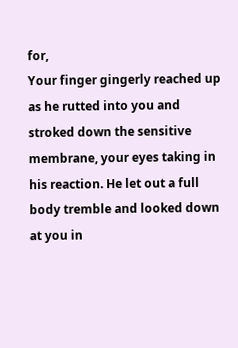for,
Your finger gingerly reached up as he rutted into you and stroked down the sensitive membrane, your eyes taking in his reaction. He let out a full body tremble and looked down at you in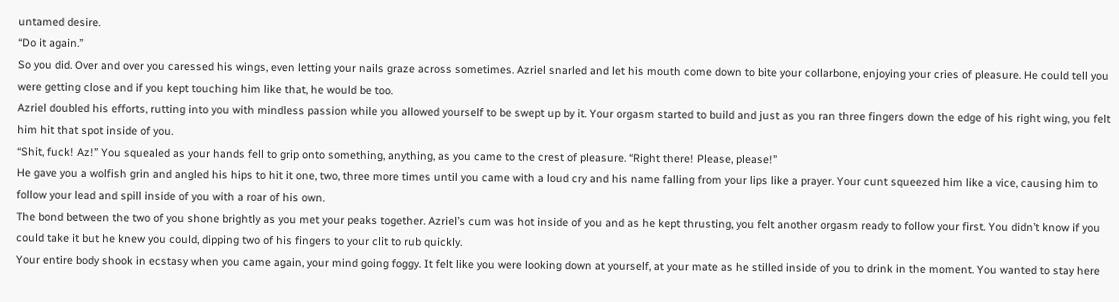untamed desire.
“Do it again.”
So you did. Over and over you caressed his wings, even letting your nails graze across sometimes. Azriel snarled and let his mouth come down to bite your collarbone, enjoying your cries of pleasure. He could tell you were getting close and if you kept touching him like that, he would be too.
Azriel doubled his efforts, rutting into you with mindless passion while you allowed yourself to be swept up by it. Your orgasm started to build and just as you ran three fingers down the edge of his right wing, you felt him hit that spot inside of you.
“Shit, fuck! Az!” You squealed as your hands fell to grip onto something, anything, as you came to the crest of pleasure. “Right there! Please, please!”
He gave you a wolfish grin and angled his hips to hit it one, two, three more times until you came with a loud cry and his name falling from your lips like a prayer. Your cunt squeezed him like a vice, causing him to follow your lead and spill inside of you with a roar of his own.
The bond between the two of you shone brightly as you met your peaks together. Azriel’s cum was hot inside of you and as he kept thrusting, you felt another orgasm ready to follow your first. You didn’t know if you could take it but he knew you could, dipping two of his fingers to your clit to rub quickly.
Your entire body shook in ecstasy when you came again, your mind going foggy. It felt like you were looking down at yourself, at your mate as he stilled inside of you to drink in the moment. You wanted to stay here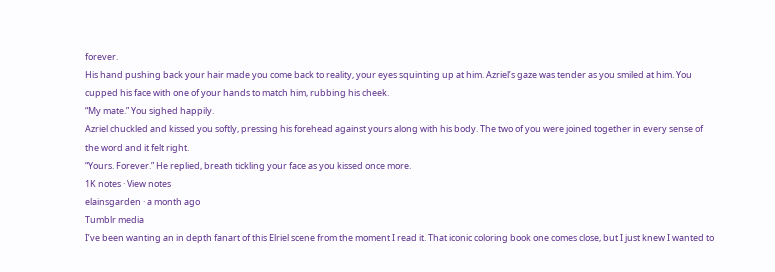forever.
His hand pushing back your hair made you come back to reality, your eyes squinting up at him. Azriel’s gaze was tender as you smiled at him. You cupped his face with one of your hands to match him, rubbing his cheek.
“My mate.” You sighed happily.
Azriel chuckled and kissed you softly, pressing his forehead against yours along with his body. The two of you were joined together in every sense of the word and it felt right.
“Yours. Forever.” He replied, breath tickling your face as you kissed once more.
1K notes · View notes
elainsgarden · a month ago
Tumblr media
I’ve been wanting an in depth fanart of this Elriel scene from the moment I read it. That iconic coloring book one comes close, but I just knew I wanted to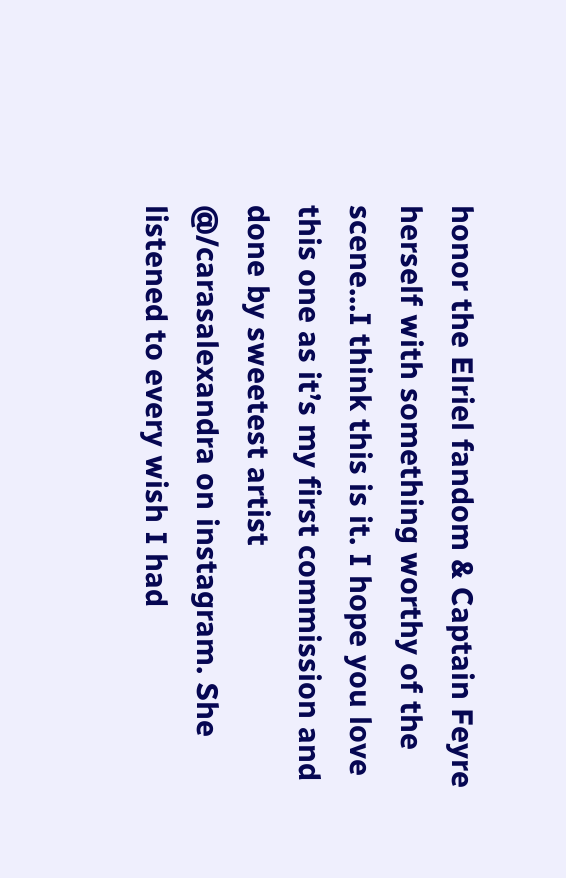honor the Elriel fandom & Captain Feyre herself with something worthy of the scene...I think this is it. I hope you love this one as it’s my first commission and done by sweetest artist @/carasalexandra on instagram. She listened to every wish I had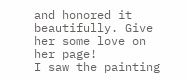and honored it beautifully. Give her some love on her page!
I saw the painting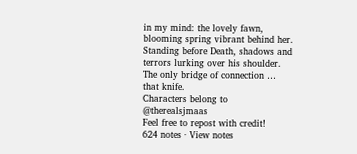in my mind: the lovely fawn, blooming spring vibrant behind her. Standing before Death, shadows and terrors lurking over his shoulder. The only bridge of connection … that knife.
Characters belong to @therealsjmaas
Feel free to repost with credit!
624 notes · View notes